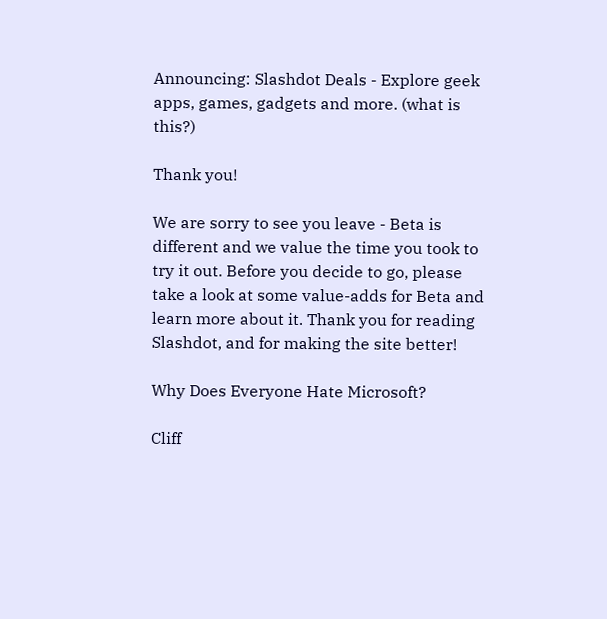Announcing: Slashdot Deals - Explore geek apps, games, gadgets and more. (what is this?)

Thank you!

We are sorry to see you leave - Beta is different and we value the time you took to try it out. Before you decide to go, please take a look at some value-adds for Beta and learn more about it. Thank you for reading Slashdot, and for making the site better!

Why Does Everyone Hate Microsoft?

Cliff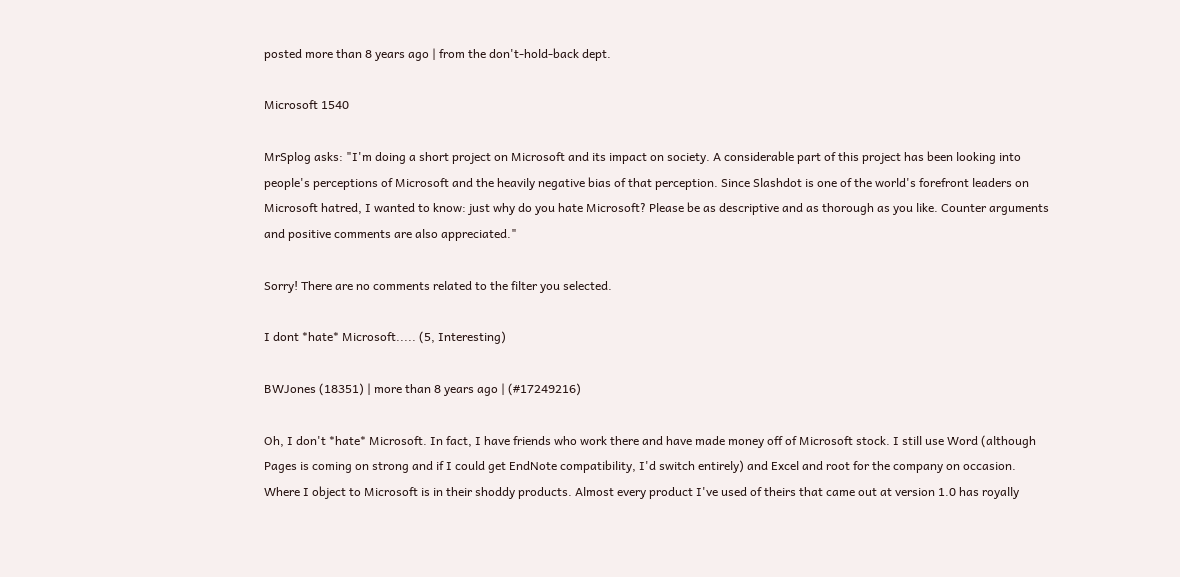posted more than 8 years ago | from the don't-hold-back dept.

Microsoft 1540

MrSplog asks: "I'm doing a short project on Microsoft and its impact on society. A considerable part of this project has been looking into people's perceptions of Microsoft and the heavily negative bias of that perception. Since Slashdot is one of the world's forefront leaders on Microsoft hatred, I wanted to know: just why do you hate Microsoft? Please be as descriptive and as thorough as you like. Counter arguments and positive comments are also appreciated."

Sorry! There are no comments related to the filter you selected.

I dont *hate* Microsoft..... (5, Interesting)

BWJones (18351) | more than 8 years ago | (#17249216)

Oh, I don't *hate* Microsoft. In fact, I have friends who work there and have made money off of Microsoft stock. I still use Word (although Pages is coming on strong and if I could get EndNote compatibility, I'd switch entirely) and Excel and root for the company on occasion. Where I object to Microsoft is in their shoddy products. Almost every product I've used of theirs that came out at version 1.0 has royally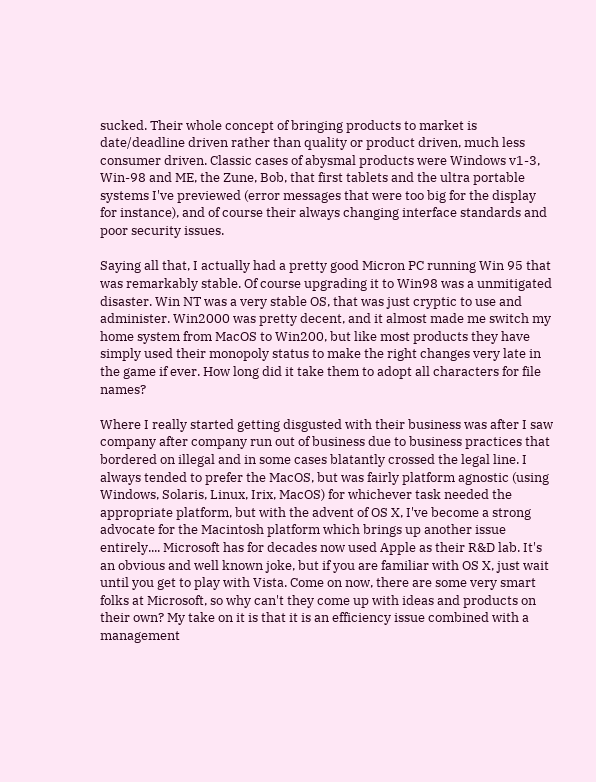sucked. Their whole concept of bringing products to market is date/deadline driven rather than quality or product driven, much less consumer driven. Classic cases of abysmal products were Windows v1-3, Win-98 and ME, the Zune, Bob, that first tablets and the ultra portable systems I've previewed (error messages that were too big for the display for instance), and of course their always changing interface standards and poor security issues.

Saying all that, I actually had a pretty good Micron PC running Win 95 that was remarkably stable. Of course upgrading it to Win98 was a unmitigated disaster. Win NT was a very stable OS, that was just cryptic to use and administer. Win2000 was pretty decent, and it almost made me switch my home system from MacOS to Win200, but like most products they have simply used their monopoly status to make the right changes very late in the game if ever. How long did it take them to adopt all characters for file names?

Where I really started getting disgusted with their business was after I saw company after company run out of business due to business practices that bordered on illegal and in some cases blatantly crossed the legal line. I always tended to prefer the MacOS, but was fairly platform agnostic (using Windows, Solaris, Linux, Irix, MacOS) for whichever task needed the appropriate platform, but with the advent of OS X, I've become a strong advocate for the Macintosh platform which brings up another issue entirely.... Microsoft has for decades now used Apple as their R&D lab. It's an obvious and well known joke, but if you are familiar with OS X, just wait until you get to play with Vista. Come on now, there are some very smart folks at Microsoft, so why can't they come up with ideas and products on their own? My take on it is that it is an efficiency issue combined with a management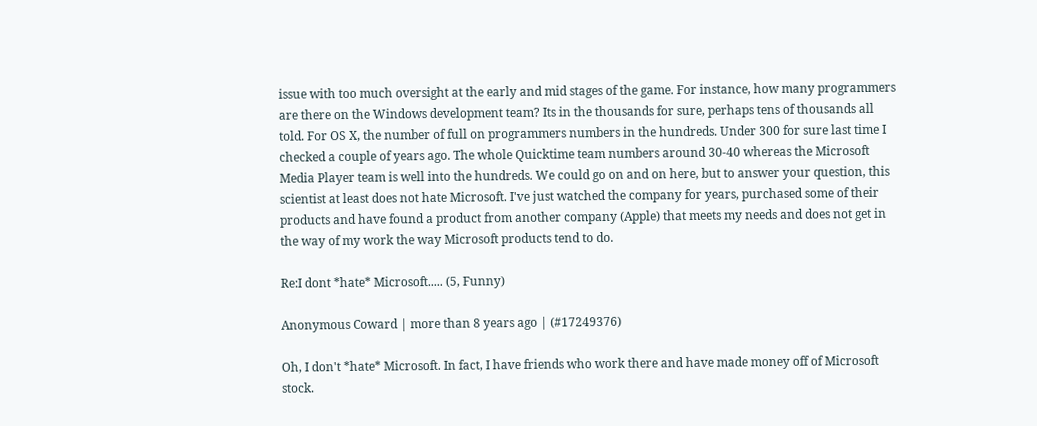issue with too much oversight at the early and mid stages of the game. For instance, how many programmers are there on the Windows development team? Its in the thousands for sure, perhaps tens of thousands all told. For OS X, the number of full on programmers numbers in the hundreds. Under 300 for sure last time I checked a couple of years ago. The whole Quicktime team numbers around 30-40 whereas the Microsoft Media Player team is well into the hundreds. We could go on and on here, but to answer your question, this scientist at least does not hate Microsoft. I've just watched the company for years, purchased some of their products and have found a product from another company (Apple) that meets my needs and does not get in the way of my work the way Microsoft products tend to do.

Re:I dont *hate* Microsoft..... (5, Funny)

Anonymous Coward | more than 8 years ago | (#17249376)

Oh, I don't *hate* Microsoft. In fact, I have friends who work there and have made money off of Microsoft stock.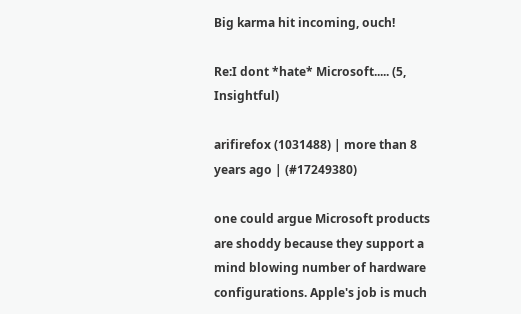Big karma hit incoming, ouch!

Re:I dont *hate* Microsoft..... (5, Insightful)

arifirefox (1031488) | more than 8 years ago | (#17249380)

one could argue Microsoft products are shoddy because they support a mind blowing number of hardware configurations. Apple's job is much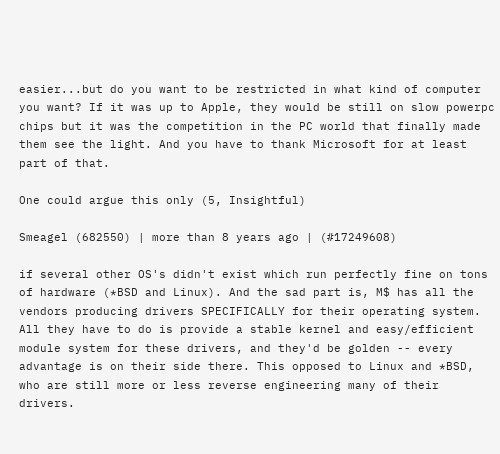easier...but do you want to be restricted in what kind of computer you want? If it was up to Apple, they would be still on slow powerpc chips but it was the competition in the PC world that finally made them see the light. And you have to thank Microsoft for at least part of that.

One could argue this only (5, Insightful)

Smeagel (682550) | more than 8 years ago | (#17249608)

if several other OS's didn't exist which run perfectly fine on tons of hardware (*BSD and Linux). And the sad part is, M$ has all the vendors producing drivers SPECIFICALLY for their operating system. All they have to do is provide a stable kernel and easy/efficient module system for these drivers, and they'd be golden -- every advantage is on their side there. This opposed to Linux and *BSD, who are still more or less reverse engineering many of their drivers.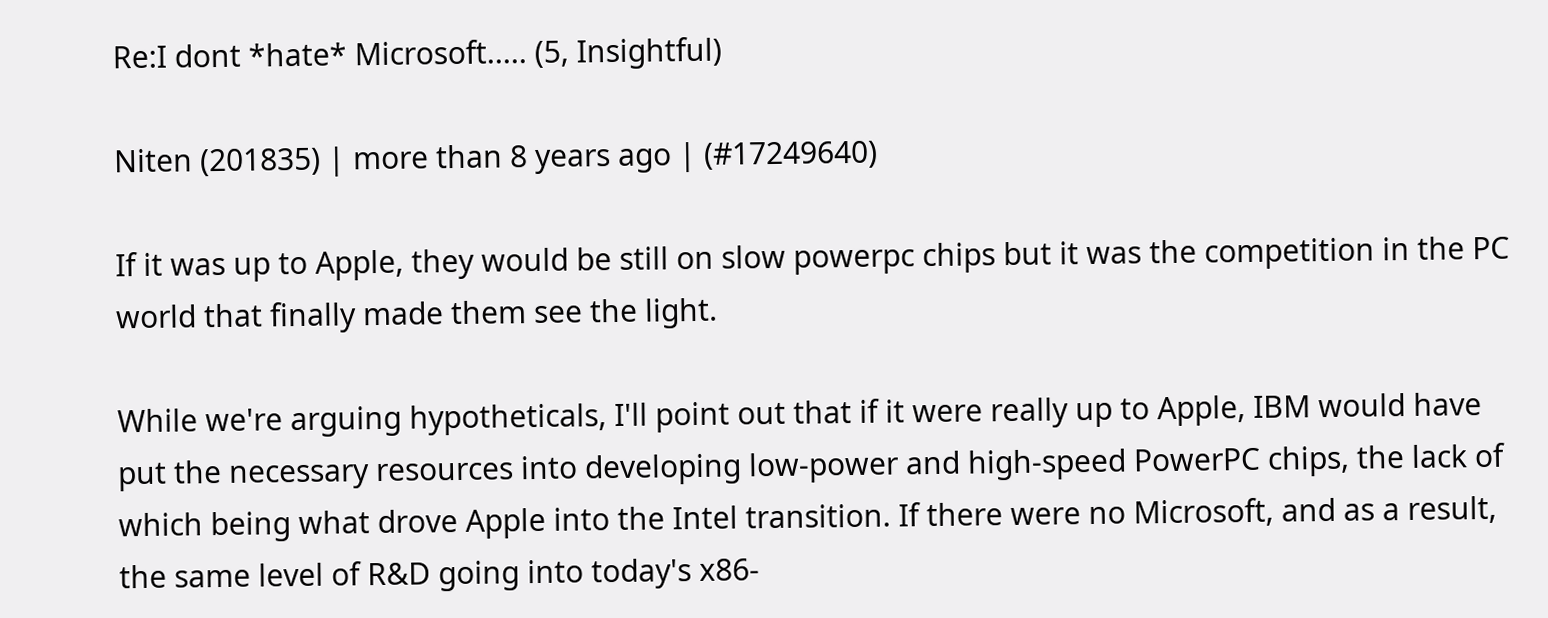Re:I dont *hate* Microsoft..... (5, Insightful)

Niten (201835) | more than 8 years ago | (#17249640)

If it was up to Apple, they would be still on slow powerpc chips but it was the competition in the PC world that finally made them see the light.

While we're arguing hypotheticals, I'll point out that if it were really up to Apple, IBM would have put the necessary resources into developing low-power and high-speed PowerPC chips, the lack of which being what drove Apple into the Intel transition. If there were no Microsoft, and as a result, the same level of R&D going into today's x86-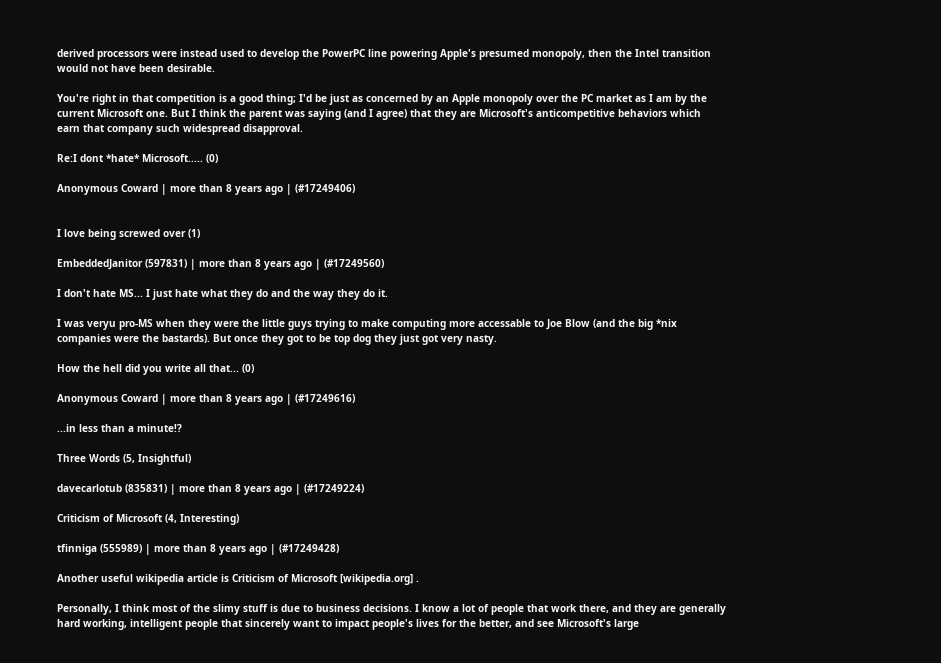derived processors were instead used to develop the PowerPC line powering Apple's presumed monopoly, then the Intel transition would not have been desirable.

You're right in that competition is a good thing; I'd be just as concerned by an Apple monopoly over the PC market as I am by the current Microsoft one. But I think the parent was saying (and I agree) that they are Microsoft's anticompetitive behaviors which earn that company such widespread disapproval.

Re:I dont *hate* Microsoft..... (0)

Anonymous Coward | more than 8 years ago | (#17249406)


I love being screwed over (1)

EmbeddedJanitor (597831) | more than 8 years ago | (#17249560)

I don't hate MS... I just hate what they do and the way they do it.

I was veryu pro-MS when they were the little guys trying to make computing more accessable to Joe Blow (and the big *nix companies were the bastards). But once they got to be top dog they just got very nasty.

How the hell did you write all that... (0)

Anonymous Coward | more than 8 years ago | (#17249616)

...in less than a minute!?

Three Words (5, Insightful)

davecarlotub (835831) | more than 8 years ago | (#17249224)

Criticism of Microsoft (4, Interesting)

tfinniga (555989) | more than 8 years ago | (#17249428)

Another useful wikipedia article is Criticism of Microsoft [wikipedia.org] .

Personally, I think most of the slimy stuff is due to business decisions. I know a lot of people that work there, and they are generally hard working, intelligent people that sincerely want to impact people's lives for the better, and see Microsoft's large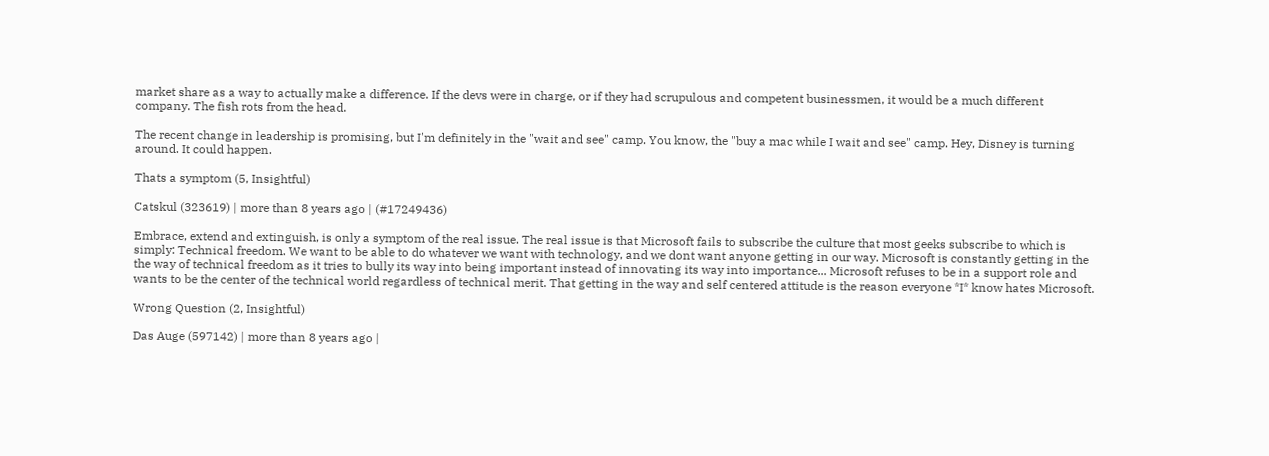market share as a way to actually make a difference. If the devs were in charge, or if they had scrupulous and competent businessmen, it would be a much different company. The fish rots from the head.

The recent change in leadership is promising, but I'm definitely in the "wait and see" camp. You know, the "buy a mac while I wait and see" camp. Hey, Disney is turning around. It could happen.

Thats a symptom (5, Insightful)

Catskul (323619) | more than 8 years ago | (#17249436)

Embrace, extend and extinguish, is only a symptom of the real issue. The real issue is that Microsoft fails to subscribe the culture that most geeks subscribe to which is simply: Technical freedom. We want to be able to do whatever we want with technology, and we dont want anyone getting in our way. Microsoft is constantly getting in the the way of technical freedom as it tries to bully its way into being important instead of innovating its way into importance... Microsoft refuses to be in a support role and wants to be the center of the technical world regardless of technical merit. That getting in the way and self centered attitude is the reason everyone *I* know hates Microsoft.

Wrong Question (2, Insightful)

Das Auge (597142) | more than 8 years ago |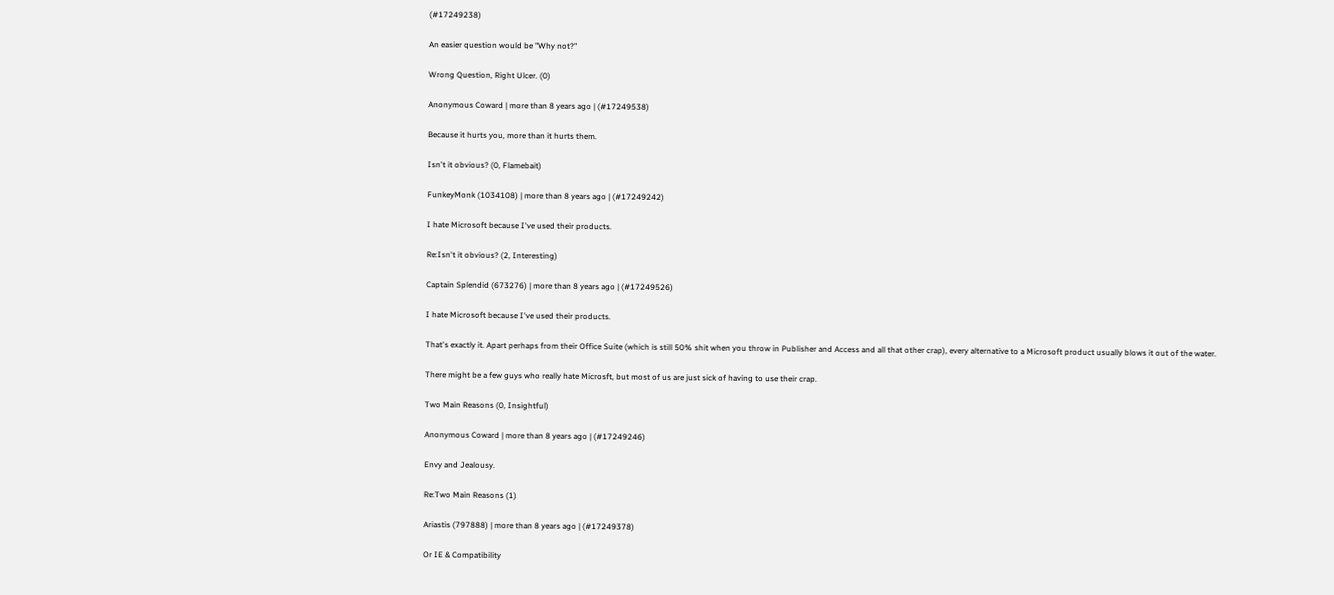(#17249238)

An easier question would be "Why not?"

Wrong Question, Right Ulcer. (0)

Anonymous Coward | more than 8 years ago | (#17249538)

Because it hurts you, more than it hurts them.

Isn't it obvious? (0, Flamebait)

FunkeyMonk (1034108) | more than 8 years ago | (#17249242)

I hate Microsoft because I've used their products.

Re:Isn't it obvious? (2, Interesting)

Captain Splendid (673276) | more than 8 years ago | (#17249526)

I hate Microsoft because I've used their products.

That's exactly it. Apart perhaps from their Office Suite (which is still 50% shit when you throw in Publisher and Access and all that other crap), every alternative to a Microsoft product usually blows it out of the water.

There might be a few guys who really hate Microsft, but most of us are just sick of having to use their crap.

Two Main Reasons (0, Insightful)

Anonymous Coward | more than 8 years ago | (#17249246)

Envy and Jealousy.

Re:Two Main Reasons (1)

Ariastis (797888) | more than 8 years ago | (#17249378)

Or IE & Compatibility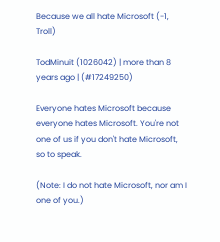Because we all hate Microsoft (-1, Troll)

TodMinuit (1026042) | more than 8 years ago | (#17249250)

Everyone hates Microsoft because everyone hates Microsoft. You're not one of us if you don't hate Microsoft, so to speak.

(Note: I do not hate Microsoft, nor am I one of you.)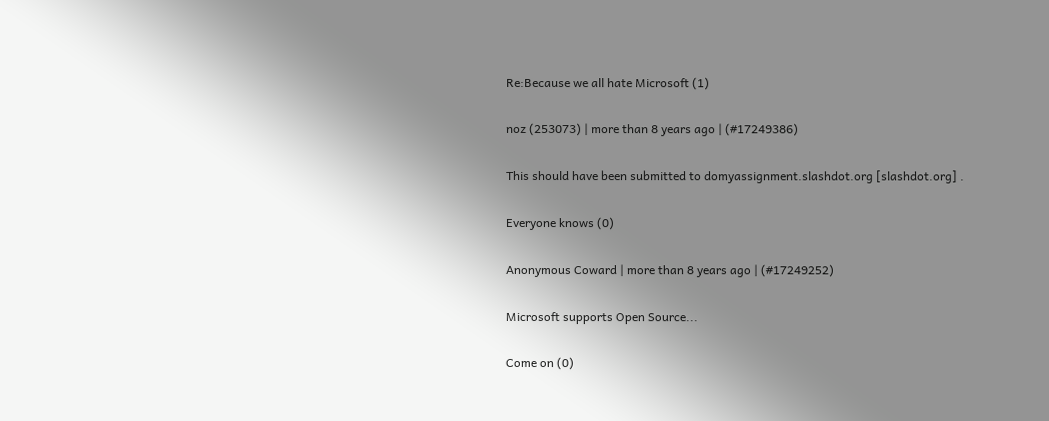Re:Because we all hate Microsoft (1)

noz (253073) | more than 8 years ago | (#17249386)

This should have been submitted to domyassignment.slashdot.org [slashdot.org] .

Everyone knows (0)

Anonymous Coward | more than 8 years ago | (#17249252)

Microsoft supports Open Source...

Come on (0)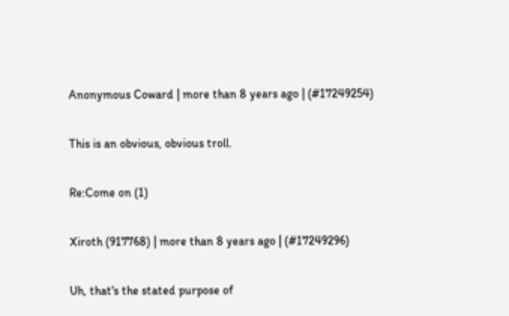Anonymous Coward | more than 8 years ago | (#17249254)

This is an obvious, obvious troll.

Re:Come on (1)

Xiroth (917768) | more than 8 years ago | (#17249296)

Uh, that's the stated purpose of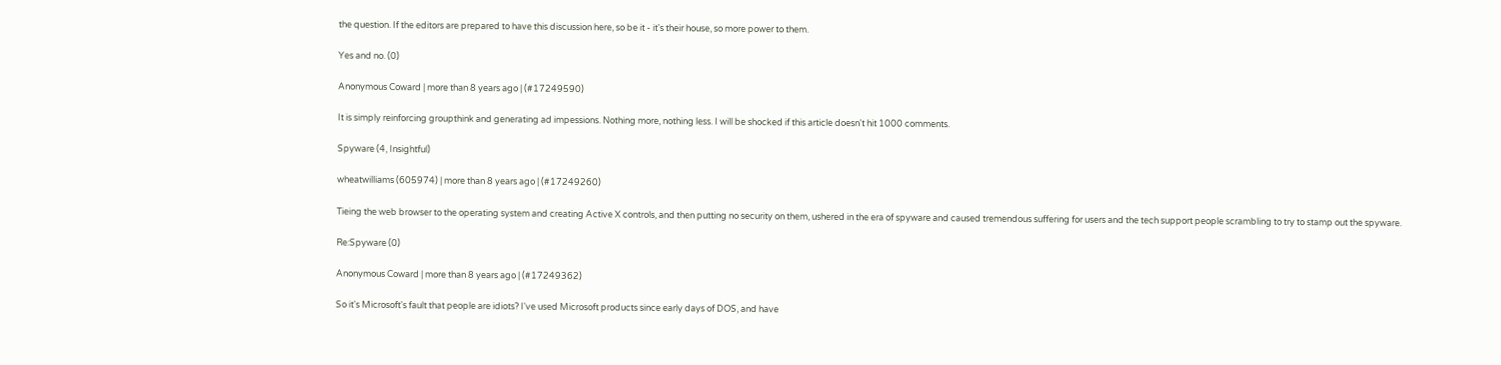the question. If the editors are prepared to have this discussion here, so be it - it's their house, so more power to them.

Yes and no. (0)

Anonymous Coward | more than 8 years ago | (#17249590)

It is simply reinforcing groupthink and generating ad impessions. Nothing more, nothing less. I will be shocked if this article doesn't hit 1000 comments.

Spyware (4, Insightful)

wheatwilliams (605974) | more than 8 years ago | (#17249260)

Tieing the web browser to the operating system and creating Active X controls, and then putting no security on them, ushered in the era of spyware and caused tremendous suffering for users and the tech support people scrambling to try to stamp out the spyware.

Re:Spyware (0)

Anonymous Coward | more than 8 years ago | (#17249362)

So it's Microsoft's fault that people are idiots? I've used Microsoft products since early days of DOS, and have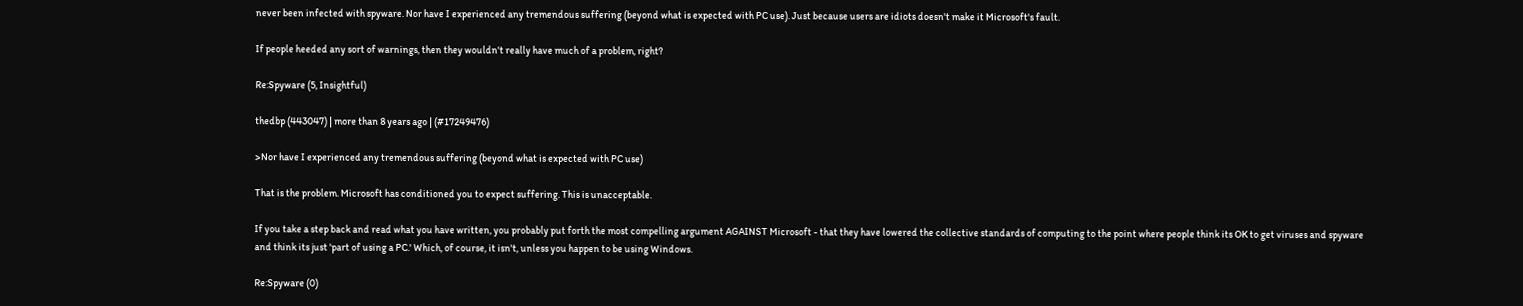never been infected with spyware. Nor have I experienced any tremendous suffering (beyond what is expected with PC use). Just because users are idiots doesn't make it Microsoft's fault.

If people heeded any sort of warnings, then they wouldn't really have much of a problem, right?

Re:Spyware (5, Insightful)

thedbp (443047) | more than 8 years ago | (#17249476)

>Nor have I experienced any tremendous suffering (beyond what is expected with PC use)

That is the problem. Microsoft has conditioned you to expect suffering. This is unacceptable.

If you take a step back and read what you have written, you probably put forth the most compelling argument AGAINST Microsoft - that they have lowered the collective standards of computing to the point where people think its OK to get viruses and spyware and think its just 'part of using a PC.' Which, of course, it isn't, unless you happen to be using Windows.

Re:Spyware (0)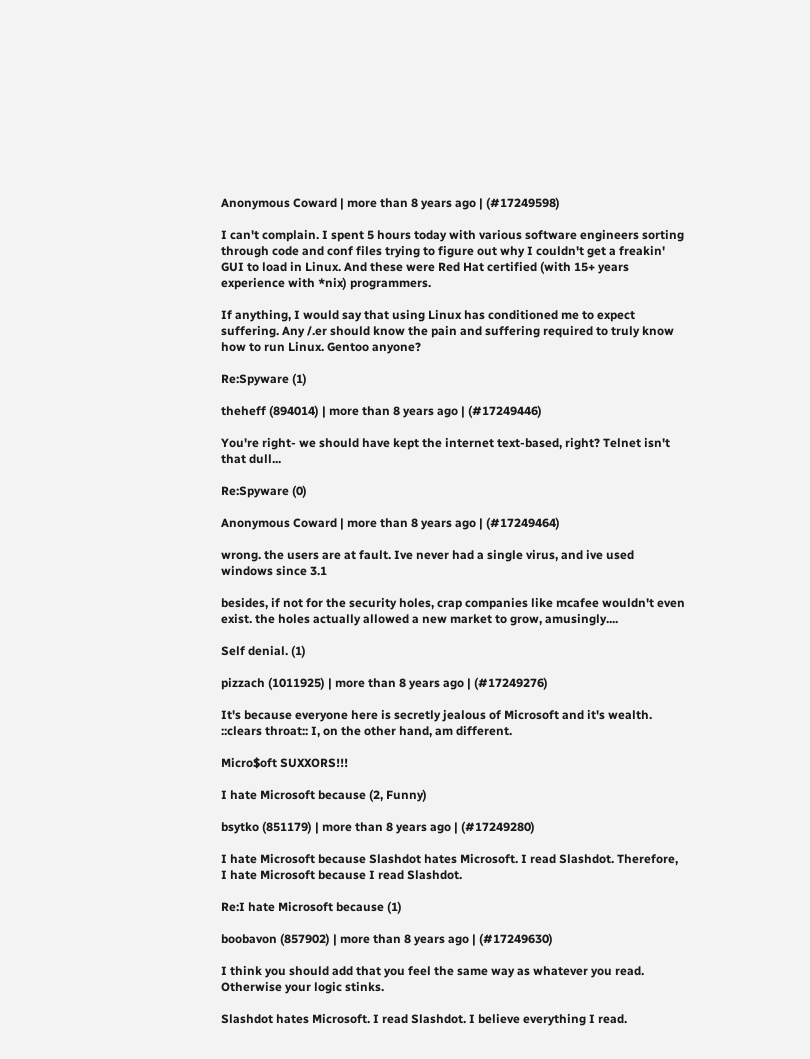Anonymous Coward | more than 8 years ago | (#17249598)

I can't complain. I spent 5 hours today with various software engineers sorting through code and conf files trying to figure out why I couldn't get a freakin' GUI to load in Linux. And these were Red Hat certified (with 15+ years experience with *nix) programmers.

If anything, I would say that using Linux has conditioned me to expect suffering. Any /.er should know the pain and suffering required to truly know how to run Linux. Gentoo anyone?

Re:Spyware (1)

theheff (894014) | more than 8 years ago | (#17249446)

You're right- we should have kept the internet text-based, right? Telnet isn't that dull...

Re:Spyware (0)

Anonymous Coward | more than 8 years ago | (#17249464)

wrong. the users are at fault. Ive never had a single virus, and ive used windows since 3.1

besides, if not for the security holes, crap companies like mcafee wouldn't even exist. the holes actually allowed a new market to grow, amusingly....

Self denial. (1)

pizzach (1011925) | more than 8 years ago | (#17249276)

It's because everyone here is secretly jealous of Microsoft and it's wealth. ::clears throat:: I, on the other hand, am different.

Micro$oft SUXXORS!!!

I hate Microsoft because (2, Funny)

bsytko (851179) | more than 8 years ago | (#17249280)

I hate Microsoft because Slashdot hates Microsoft. I read Slashdot. Therefore, I hate Microsoft because I read Slashdot.

Re:I hate Microsoft because (1)

boobavon (857902) | more than 8 years ago | (#17249630)

I think you should add that you feel the same way as whatever you read. Otherwise your logic stinks.

Slashdot hates Microsoft. I read Slashdot. I believe everything I read.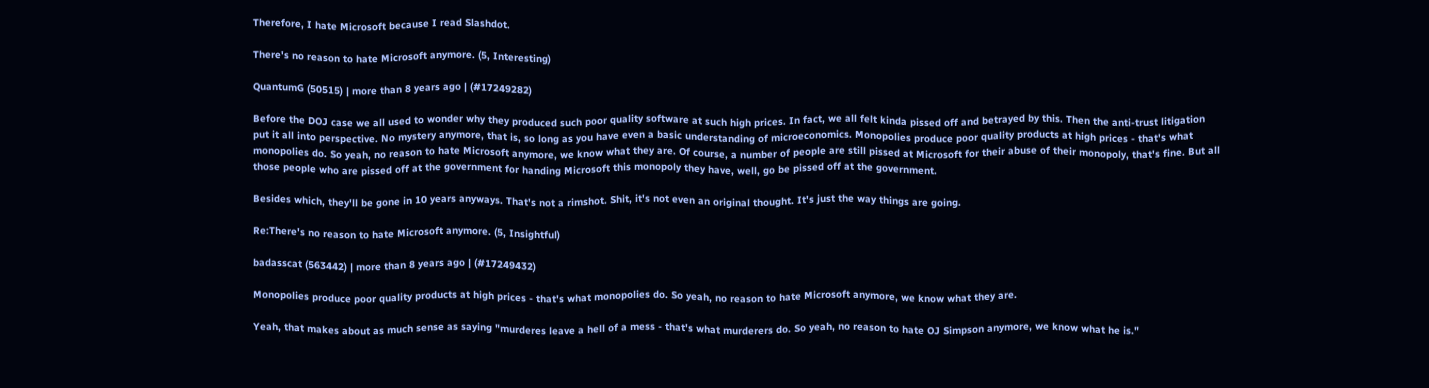Therefore, I hate Microsoft because I read Slashdot.

There's no reason to hate Microsoft anymore. (5, Interesting)

QuantumG (50515) | more than 8 years ago | (#17249282)

Before the DOJ case we all used to wonder why they produced such poor quality software at such high prices. In fact, we all felt kinda pissed off and betrayed by this. Then the anti-trust litigation put it all into perspective. No mystery anymore, that is, so long as you have even a basic understanding of microeconomics. Monopolies produce poor quality products at high prices - that's what monopolies do. So yeah, no reason to hate Microsoft anymore, we know what they are. Of course, a number of people are still pissed at Microsoft for their abuse of their monopoly, that's fine. But all those people who are pissed off at the government for handing Microsoft this monopoly they have, well, go be pissed off at the government.

Besides which, they'll be gone in 10 years anyways. That's not a rimshot. Shit, it's not even an original thought. It's just the way things are going.

Re:There's no reason to hate Microsoft anymore. (5, Insightful)

badasscat (563442) | more than 8 years ago | (#17249432)

Monopolies produce poor quality products at high prices - that's what monopolies do. So yeah, no reason to hate Microsoft anymore, we know what they are.

Yeah, that makes about as much sense as saying "murderes leave a hell of a mess - that's what murderers do. So yeah, no reason to hate OJ Simpson anymore, we know what he is."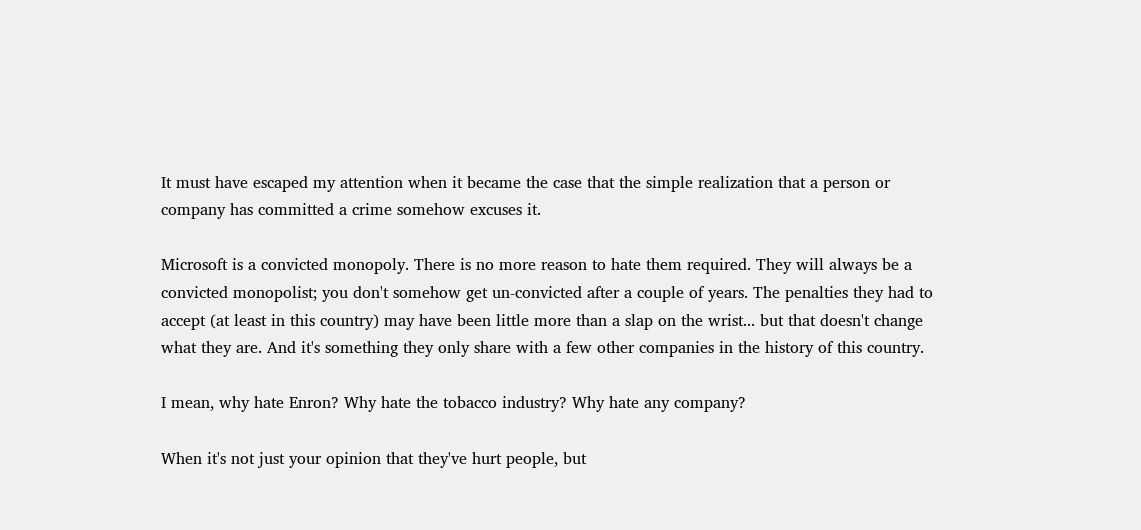It must have escaped my attention when it became the case that the simple realization that a person or company has committed a crime somehow excuses it.

Microsoft is a convicted monopoly. There is no more reason to hate them required. They will always be a convicted monopolist; you don't somehow get un-convicted after a couple of years. The penalties they had to accept (at least in this country) may have been little more than a slap on the wrist... but that doesn't change what they are. And it's something they only share with a few other companies in the history of this country.

I mean, why hate Enron? Why hate the tobacco industry? Why hate any company?

When it's not just your opinion that they've hurt people, but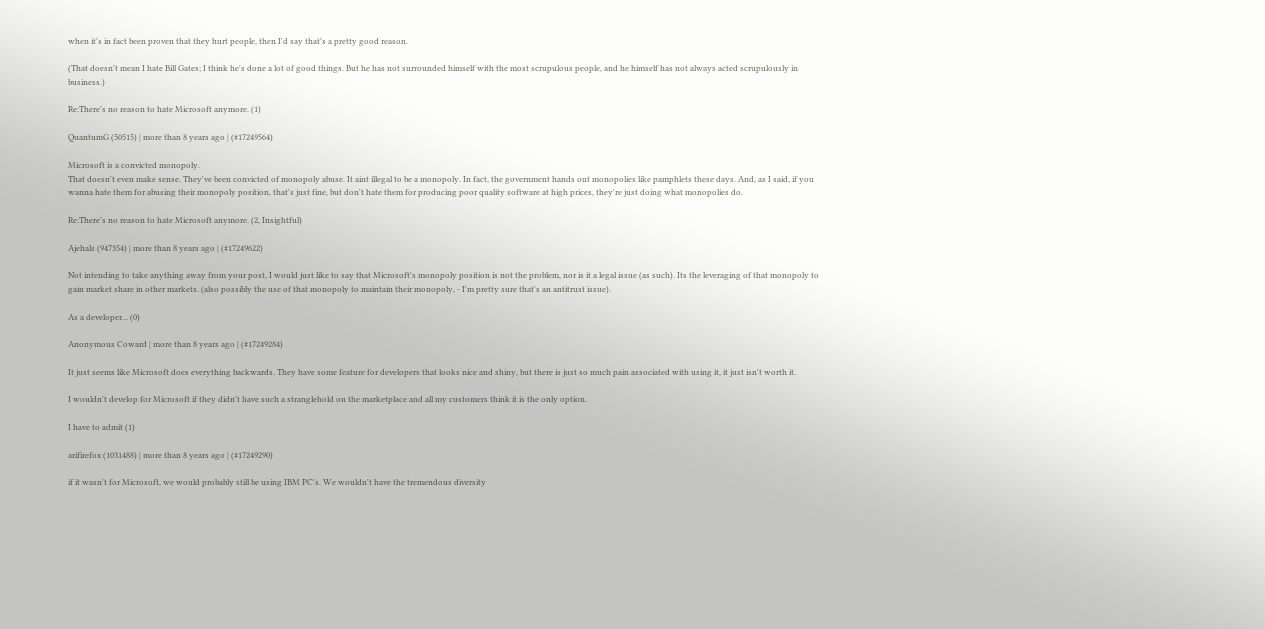when it's in fact been proven that they hurt people, then I'd say that's a pretty good reason.

(That doesn't mean I hate Bill Gates; I think he's done a lot of good things. But he has not surrounded himself with the most scrupulous people, and he himself has not always acted scrupulously in business.)

Re:There's no reason to hate Microsoft anymore. (1)

QuantumG (50515) | more than 8 years ago | (#17249564)

Microsoft is a convicted monopoly.
That doesn't even make sense. They've been convicted of monopoly abuse. It aint illegal to be a monopoly. In fact, the government hands out monopolies like pamphlets these days. And, as I said, if you wanna hate them for abusing their monopoly position, that's just fine, but don't hate them for producing poor quality software at high prices, they're just doing what monopolies do.

Re:There's no reason to hate Microsoft anymore. (2, Insightful)

Ajehals (947354) | more than 8 years ago | (#17249622)

Not intending to take anything away from your post, I would just like to say that Microsoft's monopoly position is not the problem, nor is it a legal issue (as such). Its the leveraging of that monopoly to gain market share in other markets. (also possibly the use of that monopoly to maintain their monopoly, - I'm pretty sure that's an antitrust issue).

As a developer... (0)

Anonymous Coward | more than 8 years ago | (#17249284)

It just seems like Microsoft does everything backwards. They have some feature for developers that looks nice and shiny, but there is just so much pain associated with using it, it just isn't worth it.

I wouldn't develop for Microsoft if they didn't have such a stranglehold on the marketplace and all my customers think it is the only option.

I have to admit (1)

arifirefox (1031488) | more than 8 years ago | (#17249290)

if it wasn't for Microsoft, we would probably still be using IBM PC's. We wouldn't have the tremendous diversity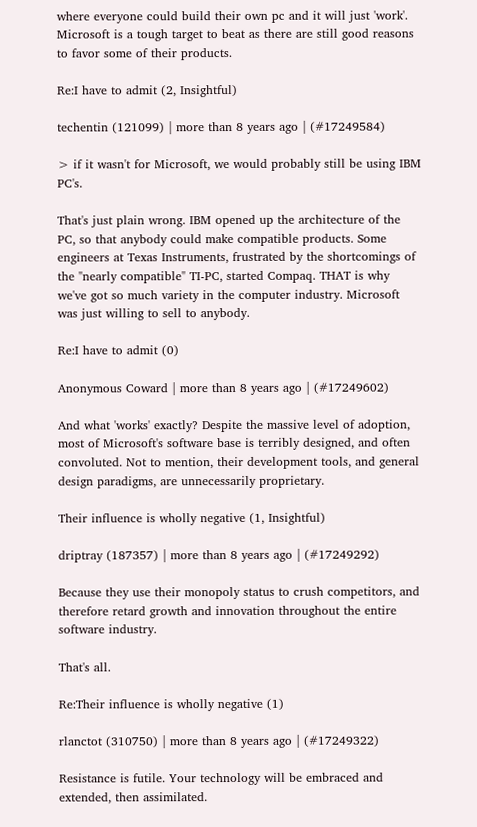where everyone could build their own pc and it will just 'work'. Microsoft is a tough target to beat as there are still good reasons to favor some of their products.

Re:I have to admit (2, Insightful)

techentin (121099) | more than 8 years ago | (#17249584)

> if it wasn't for Microsoft, we would probably still be using IBM PC's.

That's just plain wrong. IBM opened up the architecture of the PC, so that anybody could make compatible products. Some engineers at Texas Instruments, frustrated by the shortcomings of the "nearly compatible" TI-PC, started Compaq. THAT is why we've got so much variety in the computer industry. Microsoft was just willing to sell to anybody.

Re:I have to admit (0)

Anonymous Coward | more than 8 years ago | (#17249602)

And what 'works' exactly? Despite the massive level of adoption, most of Microsoft's software base is terribly designed, and often convoluted. Not to mention, their development tools, and general design paradigms, are unnecessarily proprietary.

Their influence is wholly negative (1, Insightful)

driptray (187357) | more than 8 years ago | (#17249292)

Because they use their monopoly status to crush competitors, and therefore retard growth and innovation throughout the entire software industry.

That's all.

Re:Their influence is wholly negative (1)

rlanctot (310750) | more than 8 years ago | (#17249322)

Resistance is futile. Your technology will be embraced and extended, then assimilated.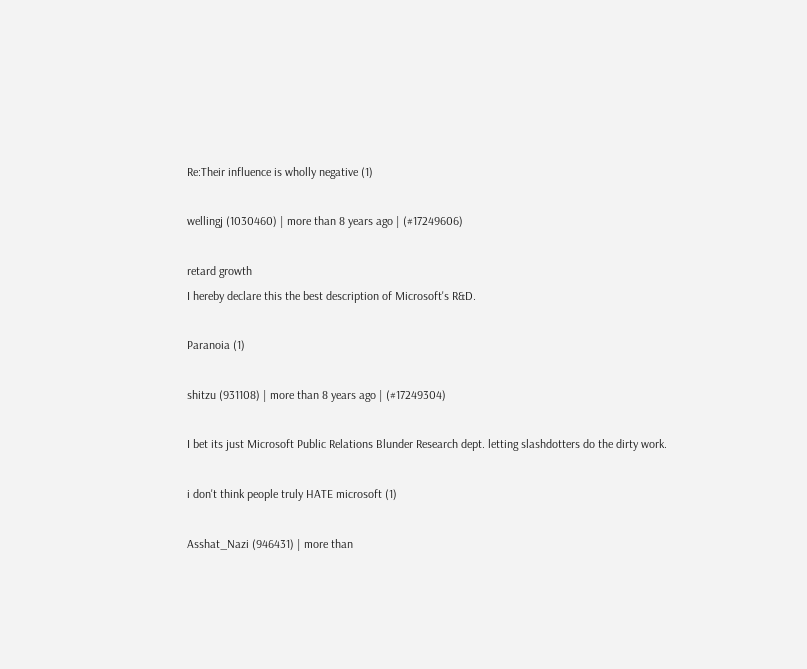Re:Their influence is wholly negative (1)

wellingj (1030460) | more than 8 years ago | (#17249606)

retard growth
I hereby declare this the best description of Microsoft's R&D.

Paranoia (1)

shitzu (931108) | more than 8 years ago | (#17249304)

I bet its just Microsoft Public Relations Blunder Research dept. letting slashdotters do the dirty work.

i don't think people truly HATE microsoft (1)

Asshat_Nazi (946431) | more than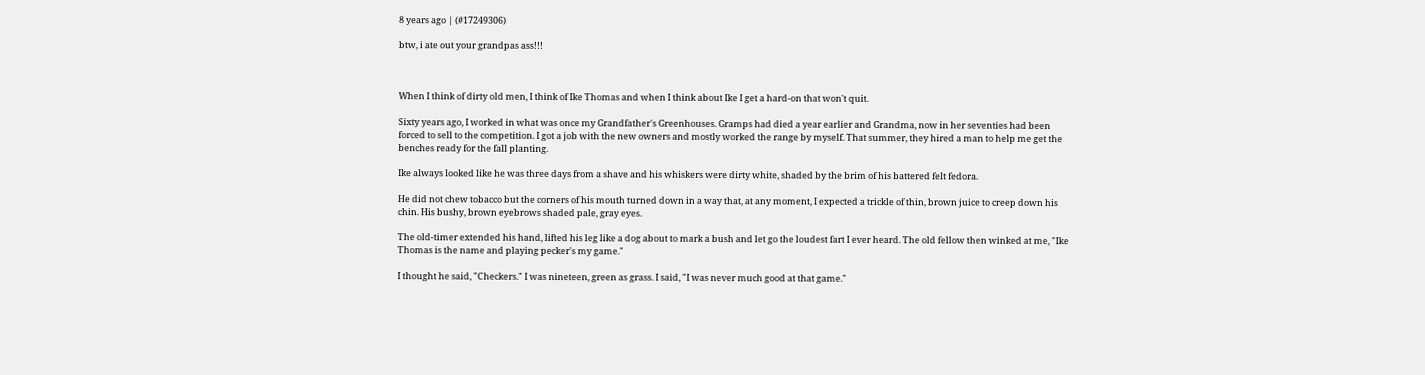8 years ago | (#17249306)

btw, i ate out your grandpas ass!!!



When I think of dirty old men, I think of Ike Thomas and when I think about Ike I get a hard-on that won't quit.

Sixty years ago, I worked in what was once my Grandfather's Greenhouses. Gramps had died a year earlier and Grandma, now in her seventies had been forced to sell to the competition. I got a job with the new owners and mostly worked the range by myself. That summer, they hired a man to help me get the benches ready for the fall planting.

Ike always looked like he was three days from a shave and his whiskers were dirty white, shaded by the brim of his battered felt fedora.

He did not chew tobacco but the corners of his mouth turned down in a way that, at any moment, I expected a trickle of thin, brown juice to creep down his chin. His bushy, brown eyebrows shaded pale, gray eyes.

The old-timer extended his hand, lifted his leg like a dog about to mark a bush and let go the loudest fart I ever heard. The old fellow then winked at me, "Ike Thomas is the name and playing pecker's my game."

I thought he said, "Checkers." I was nineteen, green as grass. I said, "I was never much good at that game."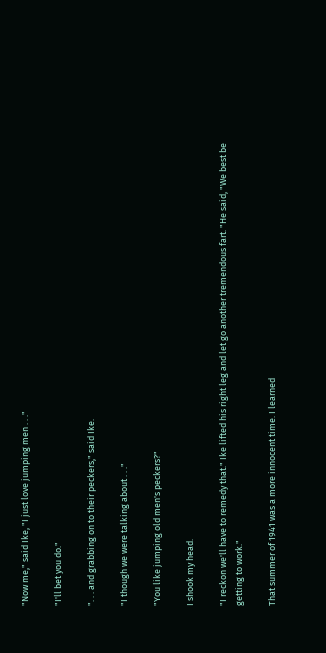"Now me," said Ike, "I just love jumping men . . ."

"I'll bet you do."

". . . and grabbing on to their peckers," said Ike.

"I though we were talking about . . ."

"You like jumping old men's peckers?"

I shook my head.

"I reckon we'll have to remedy that." Ike lifted his right leg and let go another tremendous fart. "He said, "We best be getting to work."

That summer of 1941 was a more innocent time. I learned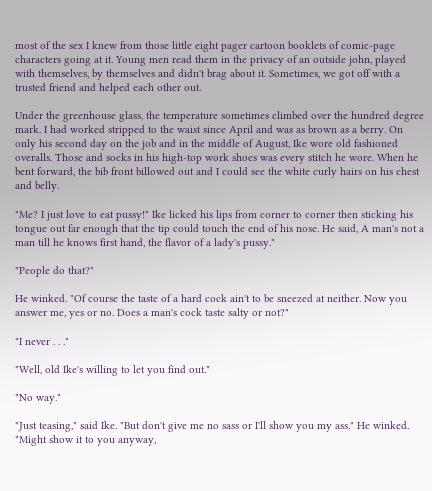most of the sex I knew from those little eight pager cartoon booklets of comic-page characters going at it. Young men read them in the privacy of an outside john, played with themselves, by themselves and didn't brag about it. Sometimes, we got off with a trusted friend and helped each other out.

Under the greenhouse glass, the temperature sometimes climbed over the hundred degree mark. I had worked stripped to the waist since April and was as brown as a berry. On only his second day on the job and in the middle of August, Ike wore old fashioned overalls. Those and socks in his high-top work shoes was every stitch he wore. When he bent forward, the bib front billowed out and I could see the white curly hairs on his chest and belly.

"Me? I just love to eat pussy!" Ike licked his lips from corner to corner then sticking his tongue out far enough that the tip could touch the end of his nose. He said, A man's not a man till he knows first hand, the flavor of a lady's pussy."

"People do that?"

He winked. "Of course the taste of a hard cock ain't to be sneezed at neither. Now you answer me, yes or no. Does a man's cock taste salty or not?"

"I never . . ."

"Well, old Ike's willing to let you find out."

"No way."

"Just teasing," said Ike. "But don't give me no sass or I'll show you my ass." He winked. "Might show it to you anyway,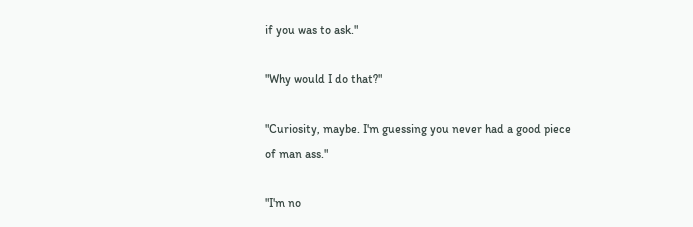if you was to ask."

"Why would I do that?"

"Curiosity, maybe. I'm guessing you never had a good piece of man ass."

"I'm no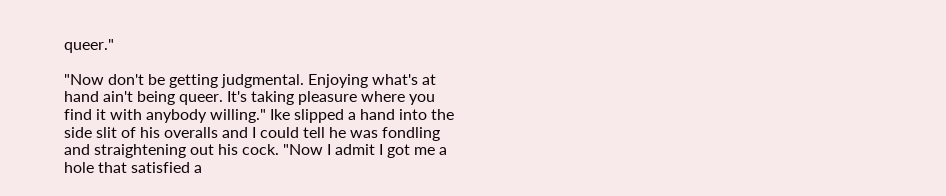queer."

"Now don't be getting judgmental. Enjoying what's at hand ain't being queer. It's taking pleasure where you find it with anybody willing." Ike slipped a hand into the side slit of his overalls and I could tell he was fondling and straightening out his cock. "Now I admit I got me a hole that satisfied a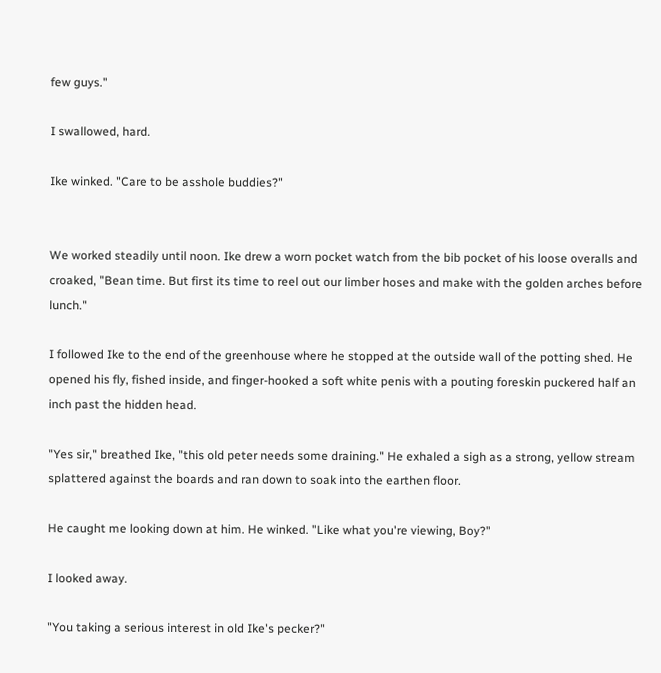few guys."

I swallowed, hard.

Ike winked. "Care to be asshole buddies?"


We worked steadily until noon. Ike drew a worn pocket watch from the bib pocket of his loose overalls and croaked, "Bean time. But first its time to reel out our limber hoses and make with the golden arches before lunch."

I followed Ike to the end of the greenhouse where he stopped at the outside wall of the potting shed. He opened his fly, fished inside, and finger-hooked a soft white penis with a pouting foreskin puckered half an inch past the hidden head.

"Yes sir," breathed Ike, "this old peter needs some draining." He exhaled a sigh as a strong, yellow stream splattered against the boards and ran down to soak into the earthen floor.

He caught me looking down at him. He winked. "Like what you're viewing, Boy?"

I looked away.

"You taking a serious interest in old Ike's pecker?"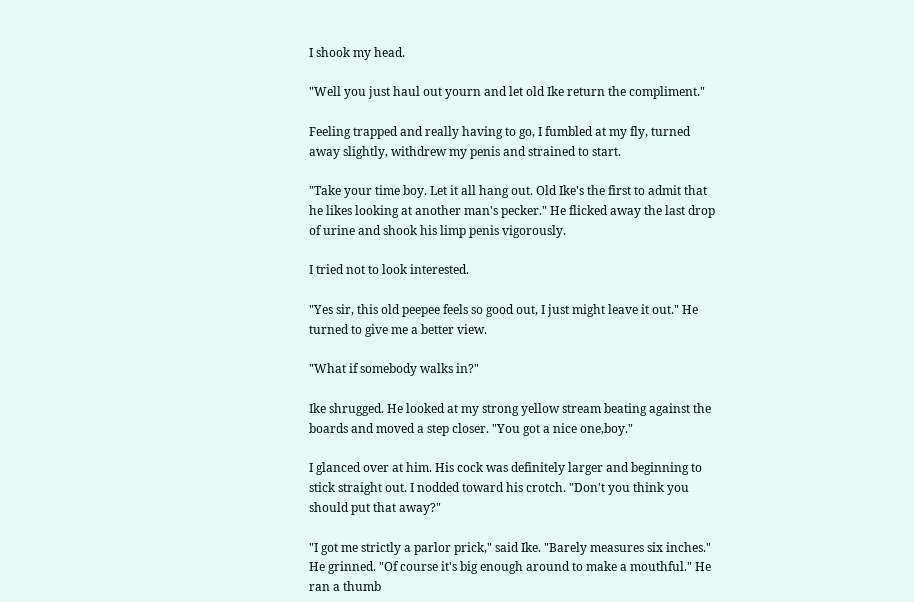I shook my head.

"Well you just haul out yourn and let old Ike return the compliment."

Feeling trapped and really having to go, I fumbled at my fly, turned away slightly, withdrew my penis and strained to start.

"Take your time boy. Let it all hang out. Old Ike's the first to admit that he likes looking at another man's pecker." He flicked away the last drop of urine and shook his limp penis vigorously.

I tried not to look interested.

"Yes sir, this old peepee feels so good out, I just might leave it out." He turned to give me a better view.

"What if somebody walks in?"

Ike shrugged. He looked at my strong yellow stream beating against the boards and moved a step closer. "You got a nice one,boy."

I glanced over at him. His cock was definitely larger and beginning to stick straight out. I nodded toward his crotch. "Don't you think you should put that away?"

"I got me strictly a parlor prick," said Ike. "Barely measures six inches." He grinned. "Of course it's big enough around to make a mouthful." He ran a thumb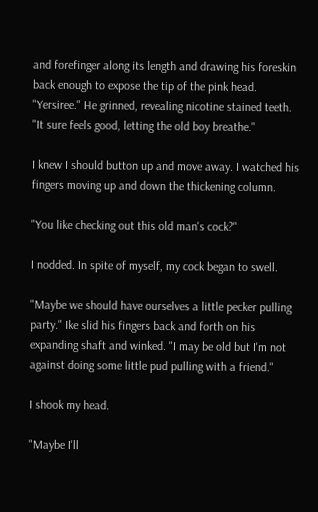and forefinger along its length and drawing his foreskin back enough to expose the tip of the pink head. "Yersiree." He grinned, revealing nicotine stained teeth. "It sure feels good, letting the old boy breathe."

I knew I should button up and move away. I watched his fingers moving up and down the thickening column.

"You like checking out this old man's cock?"

I nodded. In spite of myself, my cock began to swell.

"Maybe we should have ourselves a little pecker pulling party." Ike slid his fingers back and forth on his expanding shaft and winked. "I may be old but I'm not against doing some little pud pulling with a friend."

I shook my head.

"Maybe I'll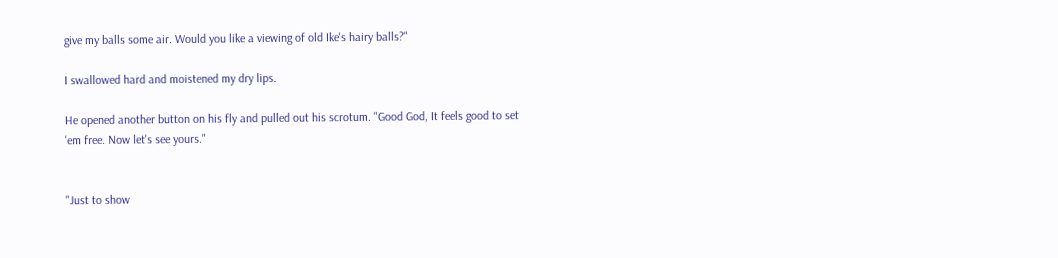give my balls some air. Would you like a viewing of old Ike's hairy balls?"

I swallowed hard and moistened my dry lips.

He opened another button on his fly and pulled out his scrotum. "Good God, It feels good to set 'em free. Now let's see yours."


"Just to show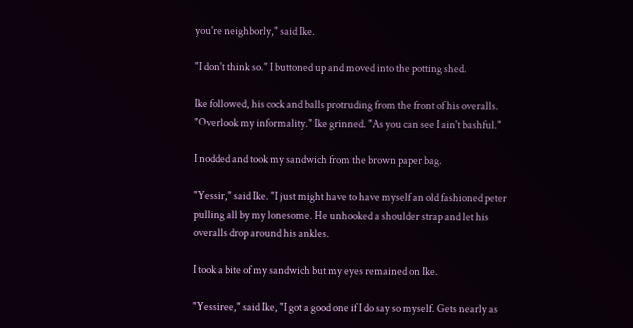you're neighborly," said Ike.

"I don't think so." I buttoned up and moved into the potting shed.

Ike followed, his cock and balls protruding from the front of his overalls. "Overlook my informality." Ike grinned. "As you can see I ain't bashful."

I nodded and took my sandwich from the brown paper bag.

"Yessir," said Ike. "I just might have to have myself an old fashioned peter pulling all by my lonesome. He unhooked a shoulder strap and let his overalls drop around his ankles.

I took a bite of my sandwich but my eyes remained on Ike.

"Yessiree," said Ike, "I got a good one if I do say so myself. Gets nearly as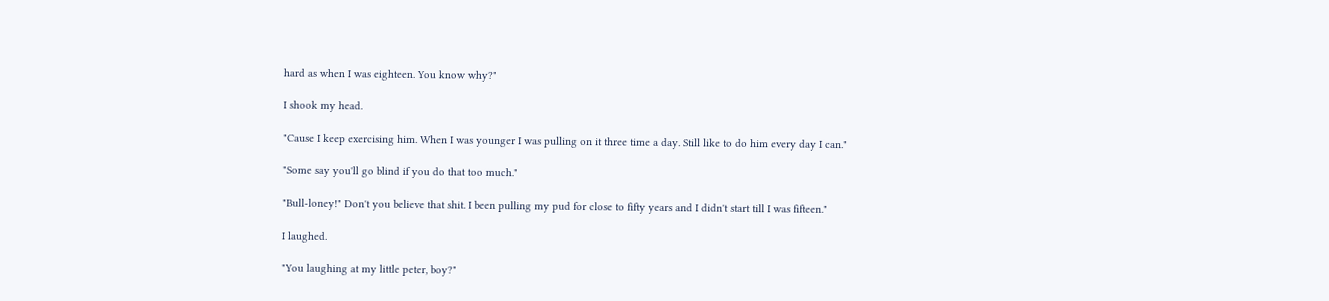hard as when I was eighteen. You know why?"

I shook my head.

"Cause I keep exercising him. When I was younger I was pulling on it three time a day. Still like to do him every day I can."

"Some say you'll go blind if you do that too much."

"Bull-loney!" Don't you believe that shit. I been pulling my pud for close to fifty years and I didn't start till I was fifteen."

I laughed.

"You laughing at my little peter, boy?"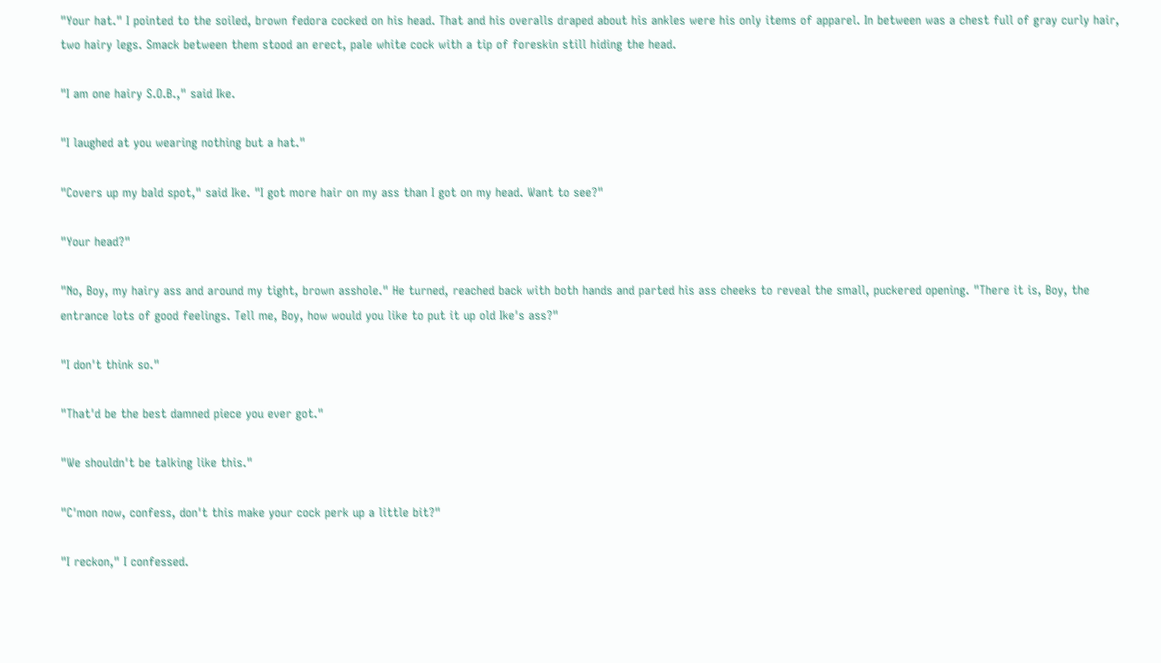"Your hat." I pointed to the soiled, brown fedora cocked on his head. That and his overalls draped about his ankles were his only items of apparel. In between was a chest full of gray curly hair, two hairy legs. Smack between them stood an erect, pale white cock with a tip of foreskin still hiding the head.

"I am one hairy S.O.B.," said Ike.

"I laughed at you wearing nothing but a hat."

"Covers up my bald spot," said Ike. "I got more hair on my ass than I got on my head. Want to see?"

"Your head?"

"No, Boy, my hairy ass and around my tight, brown asshole." He turned, reached back with both hands and parted his ass cheeks to reveal the small, puckered opening. "There it is, Boy, the entrance lots of good feelings. Tell me, Boy, how would you like to put it up old Ike's ass?"

"I don't think so."

"That'd be the best damned piece you ever got."

"We shouldn't be talking like this."

"C'mon now, confess, don't this make your cock perk up a little bit?"

"I reckon," I confessed.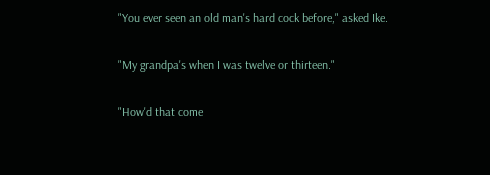"You ever seen an old man's hard cock before," asked Ike.

"My grandpa's when I was twelve or thirteen."

"How'd that come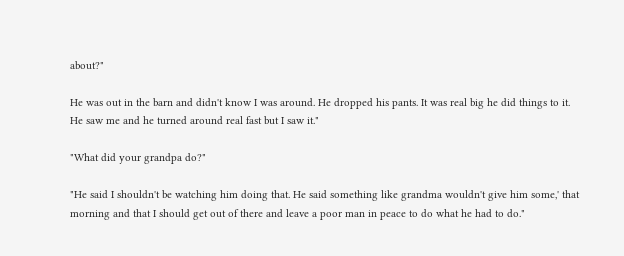about?"

He was out in the barn and didn't know I was around. He dropped his pants. It was real big he did things to it. He saw me and he turned around real fast but I saw it."

"What did your grandpa do?"

"He said I shouldn't be watching him doing that. He said something like grandma wouldn't give him some,' that morning and that I should get out of there and leave a poor man in peace to do what he had to do."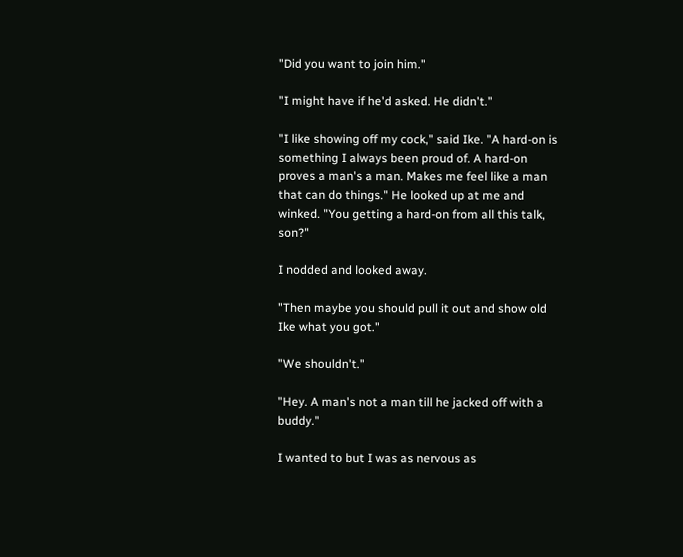"Did you want to join him."

"I might have if he'd asked. He didn't."

"I like showing off my cock," said Ike. "A hard-on is something I always been proud of. A hard-on proves a man's a man. Makes me feel like a man that can do things." He looked up at me and winked. "You getting a hard-on from all this talk, son?"

I nodded and looked away.

"Then maybe you should pull it out and show old Ike what you got."

"We shouldn't."

"Hey. A man's not a man till he jacked off with a buddy."

I wanted to but I was as nervous as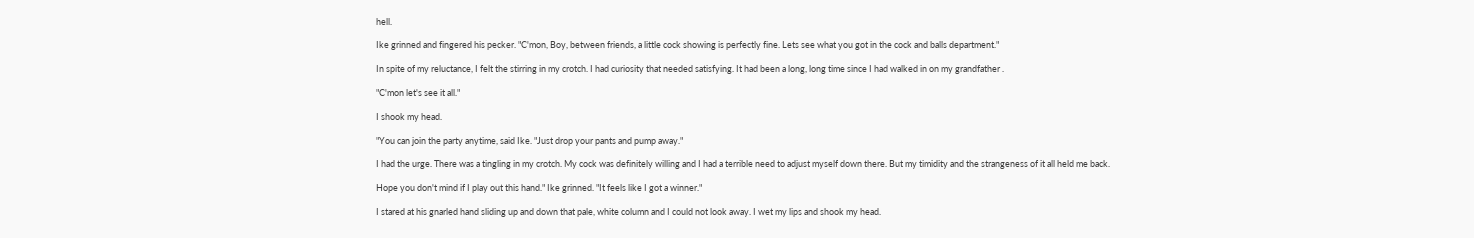hell.

Ike grinned and fingered his pecker. "C'mon, Boy, between friends, a little cock showing is perfectly fine. Lets see what you got in the cock and balls department."

In spite of my reluctance, I felt the stirring in my crotch. I had curiosity that needed satisfying. It had been a long, long time since I had walked in on my grandfather .

"C'mon let's see it all."

I shook my head.

"You can join the party anytime, said Ike. "Just drop your pants and pump away."

I had the urge. There was a tingling in my crotch. My cock was definitely willing and I had a terrible need to adjust myself down there. But my timidity and the strangeness of it all held me back.

Hope you don't mind if I play out this hand." Ike grinned. "It feels like I got a winner."

I stared at his gnarled hand sliding up and down that pale, white column and I could not look away. I wet my lips and shook my head.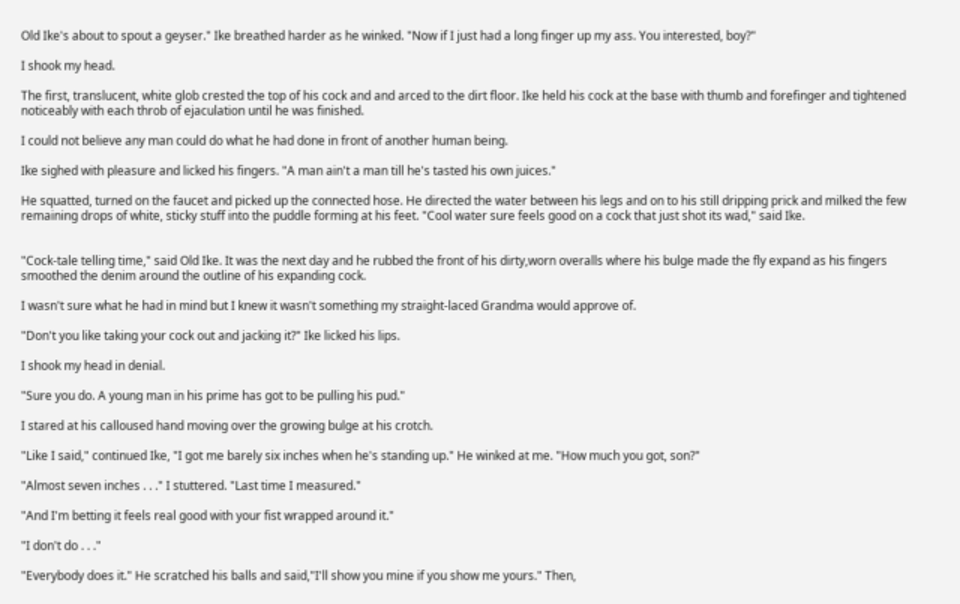Old Ike's about to spout a geyser." Ike breathed harder as he winked. "Now if I just had a long finger up my ass. You interested, boy?"

I shook my head.

The first, translucent, white glob crested the top of his cock and and arced to the dirt floor. Ike held his cock at the base with thumb and forefinger and tightened noticeably with each throb of ejaculation until he was finished.

I could not believe any man could do what he had done in front of another human being.

Ike sighed with pleasure and licked his fingers. "A man ain't a man till he's tasted his own juices."

He squatted, turned on the faucet and picked up the connected hose. He directed the water between his legs and on to his still dripping prick and milked the few remaining drops of white, sticky stuff into the puddle forming at his feet. "Cool water sure feels good on a cock that just shot its wad," said Ike.


"Cock-tale telling time," said Old Ike. It was the next day and he rubbed the front of his dirty,worn overalls where his bulge made the fly expand as his fingers smoothed the denim around the outline of his expanding cock.

I wasn't sure what he had in mind but I knew it wasn't something my straight-laced Grandma would approve of.

"Don't you like taking your cock out and jacking it?" Ike licked his lips.

I shook my head in denial.

"Sure you do. A young man in his prime has got to be pulling his pud."

I stared at his calloused hand moving over the growing bulge at his crotch.

"Like I said," continued Ike, "I got me barely six inches when he's standing up." He winked at me. "How much you got, son?"

"Almost seven inches . . ." I stuttered. "Last time I measured."

"And I'm betting it feels real good with your fist wrapped around it."

"I don't do . . ."

"Everybody does it." He scratched his balls and said,"I'll show you mine if you show me yours." Then,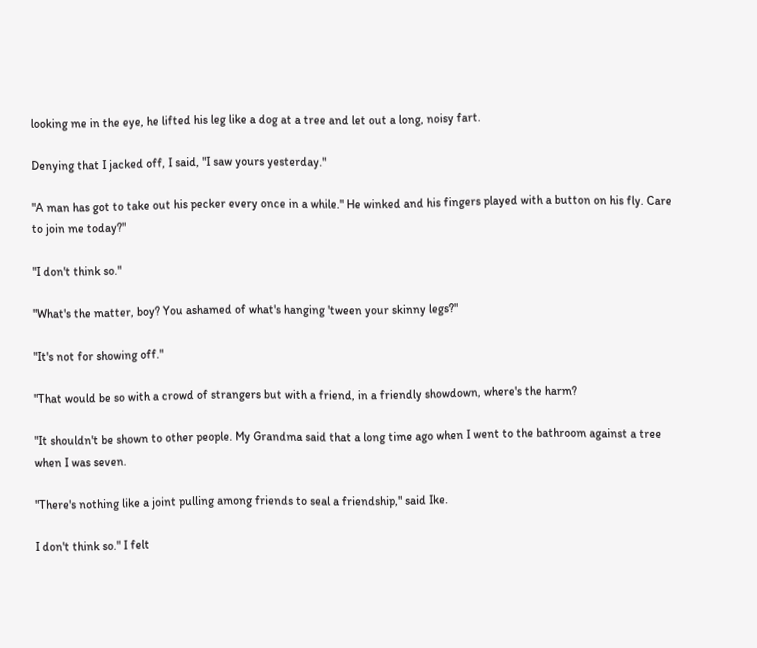looking me in the eye, he lifted his leg like a dog at a tree and let out a long, noisy fart.

Denying that I jacked off, I said, "I saw yours yesterday."

"A man has got to take out his pecker every once in a while." He winked and his fingers played with a button on his fly. Care to join me today?"

"I don't think so."

"What's the matter, boy? You ashamed of what's hanging 'tween your skinny legs?"

"It's not for showing off."

"That would be so with a crowd of strangers but with a friend, in a friendly showdown, where's the harm?

"It shouldn't be shown to other people. My Grandma said that a long time ago when I went to the bathroom against a tree when I was seven.

"There's nothing like a joint pulling among friends to seal a friendship," said Ike.

I don't think so." I felt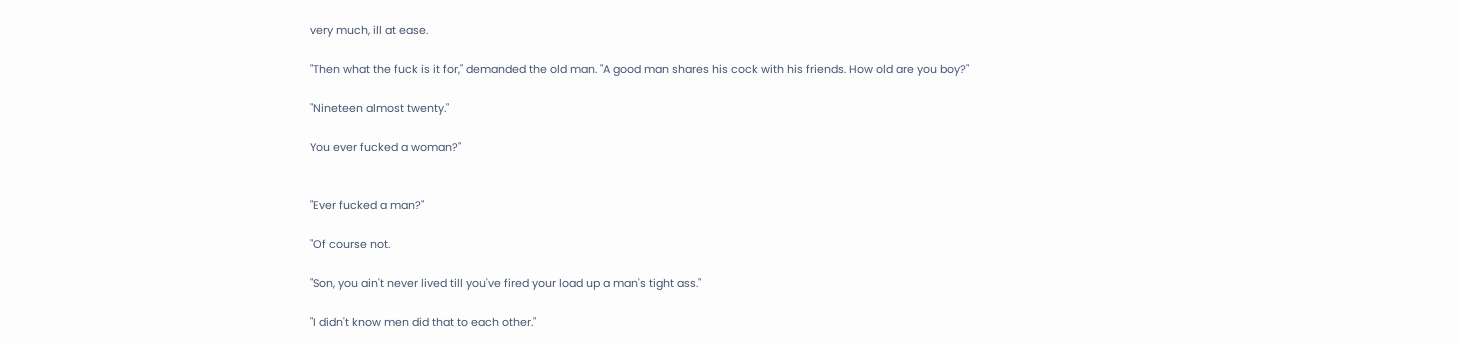very much, ill at ease.

"Then what the fuck is it for," demanded the old man. "A good man shares his cock with his friends. How old are you boy?"

"Nineteen almost twenty."

You ever fucked a woman?"


"Ever fucked a man?"

"Of course not.

"Son, you ain't never lived till you've fired your load up a man's tight ass."

"I didn't know men did that to each other."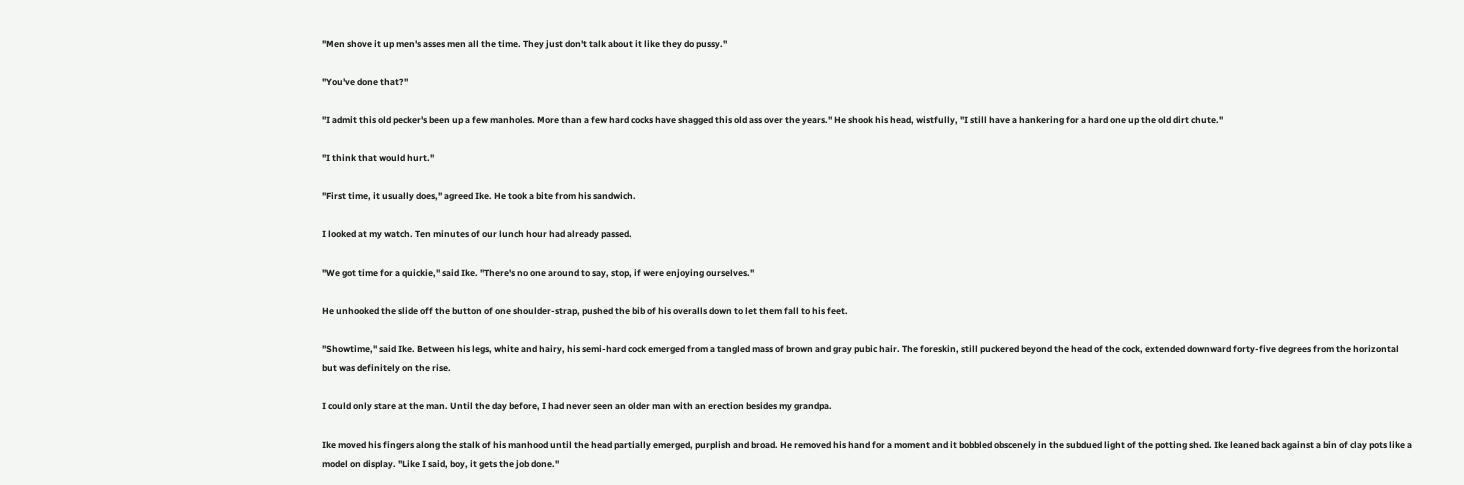"Men shove it up men's asses men all the time. They just don't talk about it like they do pussy."

"You've done that?"

"I admit this old pecker's been up a few manholes. More than a few hard cocks have shagged this old ass over the years." He shook his head, wistfully, "I still have a hankering for a hard one up the old dirt chute."

"I think that would hurt."

"First time, it usually does," agreed Ike. He took a bite from his sandwich.

I looked at my watch. Ten minutes of our lunch hour had already passed.

"We got time for a quickie," said Ike. "There's no one around to say, stop, if were enjoying ourselves."

He unhooked the slide off the button of one shoulder-strap, pushed the bib of his overalls down to let them fall to his feet.

"Showtime," said Ike. Between his legs, white and hairy, his semi-hard cock emerged from a tangled mass of brown and gray pubic hair. The foreskin, still puckered beyond the head of the cock, extended downward forty-five degrees from the horizontal but was definitely on the rise.

I could only stare at the man. Until the day before, I had never seen an older man with an erection besides my grandpa.

Ike moved his fingers along the stalk of his manhood until the head partially emerged, purplish and broad. He removed his hand for a moment and it bobbled obscenely in the subdued light of the potting shed. Ike leaned back against a bin of clay pots like a model on display. "Like I said, boy, it gets the job done."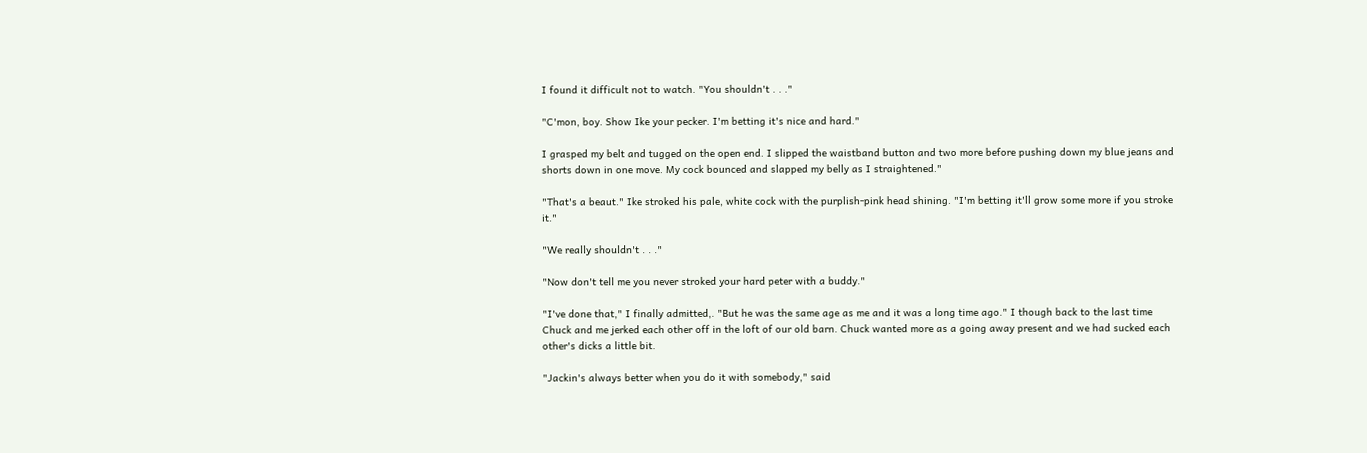I found it difficult not to watch. "You shouldn't . . ."

"C'mon, boy. Show Ike your pecker. I'm betting it's nice and hard."

I grasped my belt and tugged on the open end. I slipped the waistband button and two more before pushing down my blue jeans and shorts down in one move. My cock bounced and slapped my belly as I straightened."

"That's a beaut." Ike stroked his pale, white cock with the purplish-pink head shining. "I'm betting it'll grow some more if you stroke it."

"We really shouldn't . . ."

"Now don't tell me you never stroked your hard peter with a buddy."

"I've done that," I finally admitted,. "But he was the same age as me and it was a long time ago." I though back to the last time Chuck and me jerked each other off in the loft of our old barn. Chuck wanted more as a going away present and we had sucked each other's dicks a little bit.

"Jackin's always better when you do it with somebody," said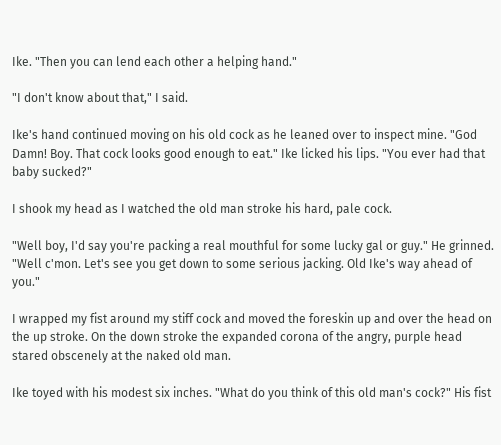Ike. "Then you can lend each other a helping hand."

"I don't know about that," I said.

Ike's hand continued moving on his old cock as he leaned over to inspect mine. "God Damn! Boy. That cock looks good enough to eat." Ike licked his lips. "You ever had that baby sucked?"

I shook my head as I watched the old man stroke his hard, pale cock.

"Well boy, I'd say you're packing a real mouthful for some lucky gal or guy." He grinned. "Well c'mon. Let's see you get down to some serious jacking. Old Ike's way ahead of you."

I wrapped my fist around my stiff cock and moved the foreskin up and over the head on the up stroke. On the down stroke the expanded corona of the angry, purple head stared obscenely at the naked old man.

Ike toyed with his modest six inches. "What do you think of this old man's cock?" His fist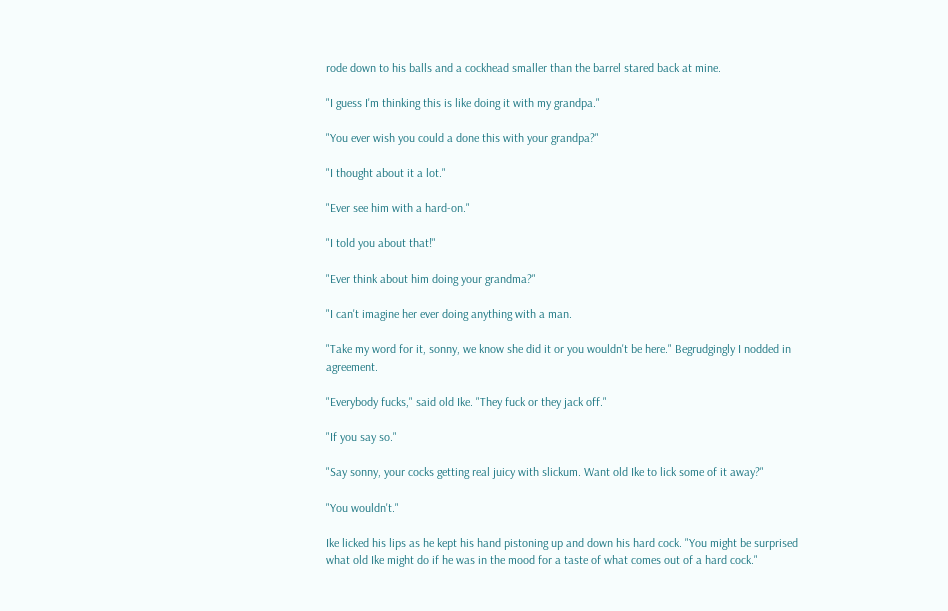rode down to his balls and a cockhead smaller than the barrel stared back at mine.

"I guess I'm thinking this is like doing it with my grandpa."

"You ever wish you could a done this with your grandpa?"

"I thought about it a lot."

"Ever see him with a hard-on."

"I told you about that!"

"Ever think about him doing your grandma?"

"I can't imagine her ever doing anything with a man.

"Take my word for it, sonny, we know she did it or you wouldn't be here." Begrudgingly I nodded in agreement.

"Everybody fucks," said old Ike. "They fuck or they jack off."

"If you say so."

"Say sonny, your cocks getting real juicy with slickum. Want old Ike to lick some of it away?"

"You wouldn't."

Ike licked his lips as he kept his hand pistoning up and down his hard cock. "You might be surprised what old Ike might do if he was in the mood for a taste of what comes out of a hard cock."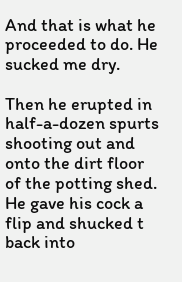And that is what he proceeded to do. He sucked me dry.

Then he erupted in half-a-dozen spurts shooting out and onto the dirt floor of the potting shed. He gave his cock a flip and shucked t back into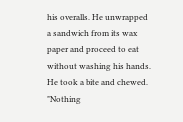his overalls. He unwrapped a sandwich from its wax paper and proceed to eat without washing his hands. He took a bite and chewed. "Nothing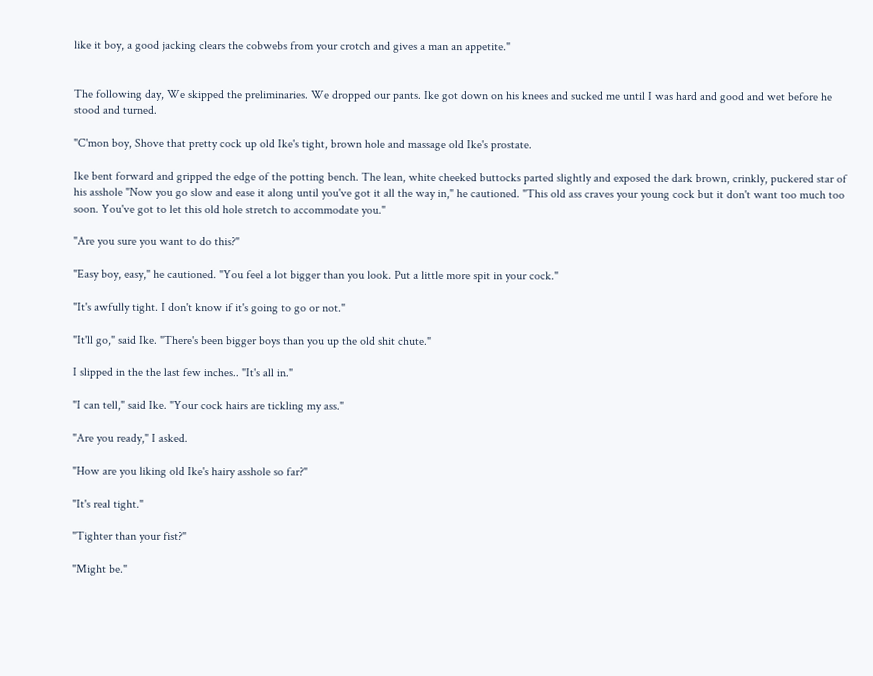like it boy, a good jacking clears the cobwebs from your crotch and gives a man an appetite."


The following day, We skipped the preliminaries. We dropped our pants. Ike got down on his knees and sucked me until I was hard and good and wet before he stood and turned.

"C'mon boy, Shove that pretty cock up old Ike's tight, brown hole and massage old Ike's prostate.

Ike bent forward and gripped the edge of the potting bench. The lean, white cheeked buttocks parted slightly and exposed the dark brown, crinkly, puckered star of his asshole "Now you go slow and ease it along until you've got it all the way in," he cautioned. "This old ass craves your young cock but it don't want too much too soon. You've got to let this old hole stretch to accommodate you."

"Are you sure you want to do this?"

"Easy boy, easy," he cautioned. "You feel a lot bigger than you look. Put a little more spit in your cock."

"It's awfully tight. I don't know if it's going to go or not."

"It'll go," said Ike. "There's been bigger boys than you up the old shit chute."

I slipped in the the last few inches.. "It's all in."

"I can tell," said Ike. "Your cock hairs are tickling my ass."

"Are you ready," I asked.

"How are you liking old Ike's hairy asshole so far?"

"It's real tight."

"Tighter than your fist?"

"Might be."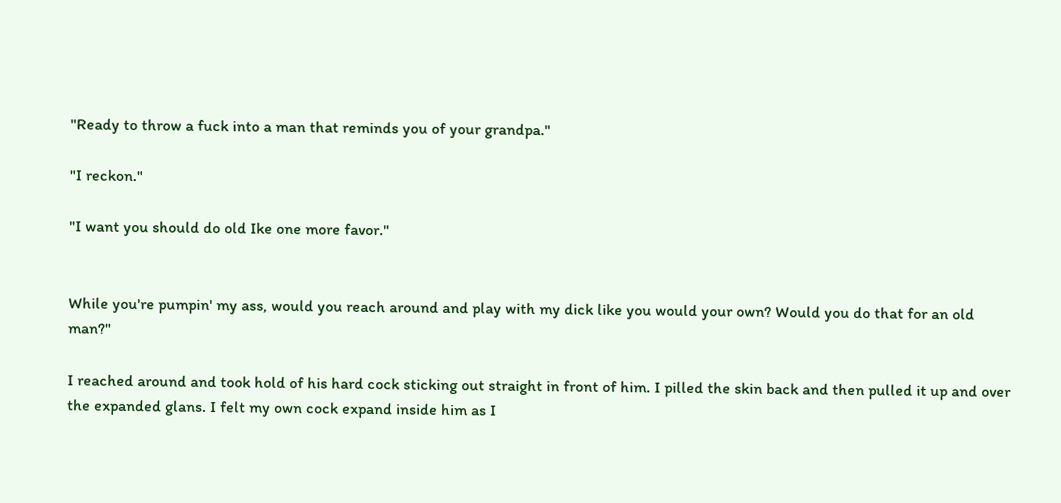"Ready to throw a fuck into a man that reminds you of your grandpa."

"I reckon."

"I want you should do old Ike one more favor."


While you're pumpin' my ass, would you reach around and play with my dick like you would your own? Would you do that for an old man?"

I reached around and took hold of his hard cock sticking out straight in front of him. I pilled the skin back and then pulled it up and over the expanded glans. I felt my own cock expand inside him as I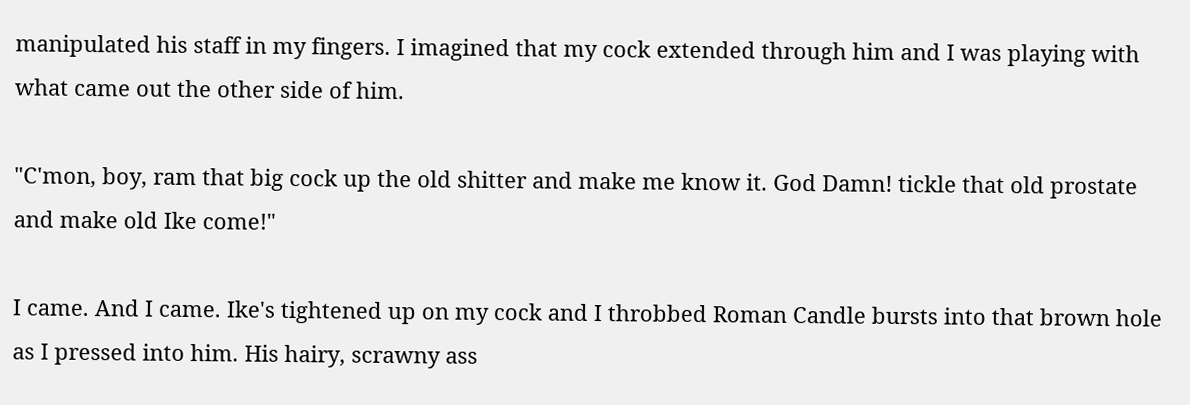manipulated his staff in my fingers. I imagined that my cock extended through him and I was playing with what came out the other side of him.

"C'mon, boy, ram that big cock up the old shitter and make me know it. God Damn! tickle that old prostate and make old Ike come!"

I came. And I came. Ike's tightened up on my cock and I throbbed Roman Candle bursts into that brown hole as I pressed into him. His hairy, scrawny ass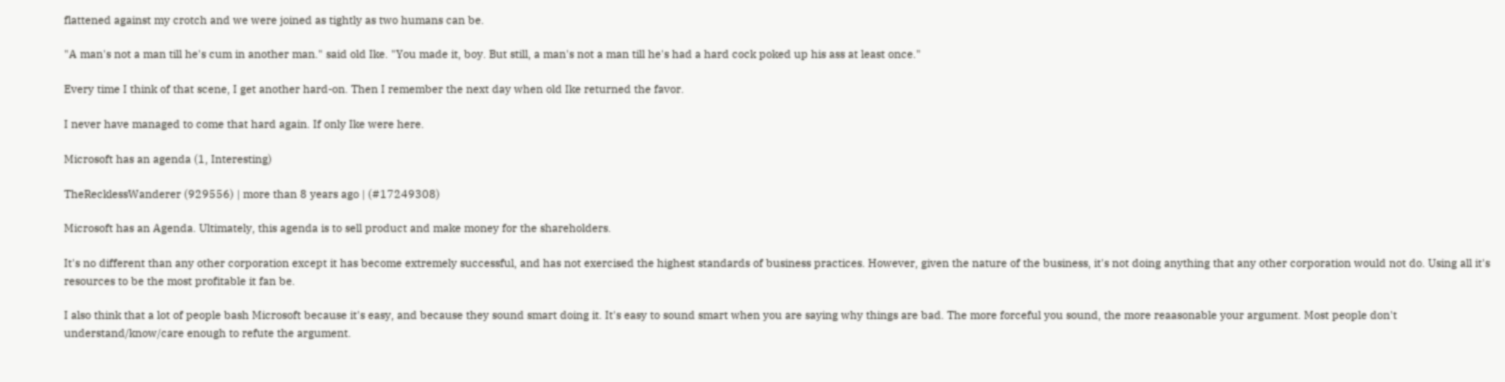flattened against my crotch and we were joined as tightly as two humans can be.

"A man's not a man till he's cum in another man." said old Ike. "You made it, boy. But still, a man's not a man till he's had a hard cock poked up his ass at least once."

Every time I think of that scene, I get another hard-on. Then I remember the next day when old Ike returned the favor.

I never have managed to come that hard again. If only Ike were here.

Microsoft has an agenda (1, Interesting)

TheRecklessWanderer (929556) | more than 8 years ago | (#17249308)

Microsoft has an Agenda. Ultimately, this agenda is to sell product and make money for the shareholders.

It's no different than any other corporation except it has become extremely successful, and has not exercised the highest standards of business practices. However, given the nature of the business, it's not doing anything that any other corporation would not do. Using all it's resources to be the most profitable it fan be.

I also think that a lot of people bash Microsoft because it's easy, and because they sound smart doing it. It's easy to sound smart when you are saying why things are bad. The more forceful you sound, the more reaasonable your argument. Most people don't understand/know/care enough to refute the argument.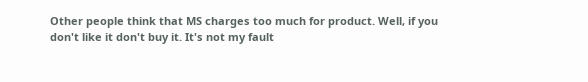Other people think that MS charges too much for product. Well, if you don't like it don't buy it. It's not my fault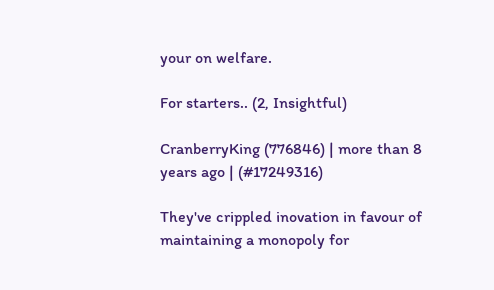your on welfare.

For starters.. (2, Insightful)

CranberryKing (776846) | more than 8 years ago | (#17249316)

They've crippled inovation in favour of maintaining a monopoly for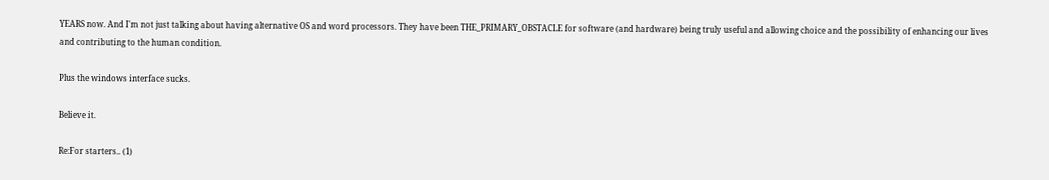YEARS now. And I'm not just talking about having alternative OS and word processors. They have been THE_PRIMARY_OBSTACLE for software (and hardware) being truly useful and allowing choice and the possibility of enhancing our lives and contributing to the human condition.

Plus the windows interface sucks.

Believe it.

Re:For starters.. (1)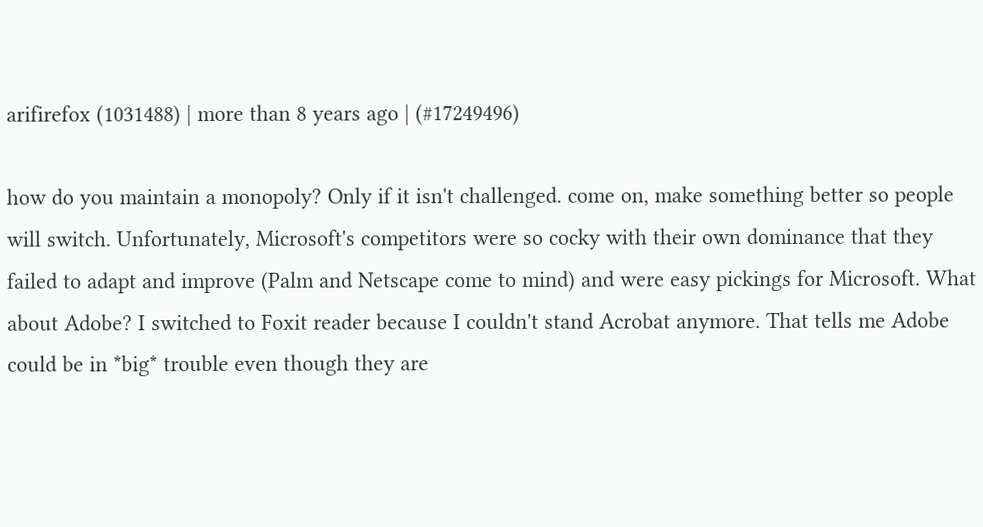arifirefox (1031488) | more than 8 years ago | (#17249496)

how do you maintain a monopoly? Only if it isn't challenged. come on, make something better so people will switch. Unfortunately, Microsoft's competitors were so cocky with their own dominance that they failed to adapt and improve (Palm and Netscape come to mind) and were easy pickings for Microsoft. What about Adobe? I switched to Foxit reader because I couldn't stand Acrobat anymore. That tells me Adobe could be in *big* trouble even though they are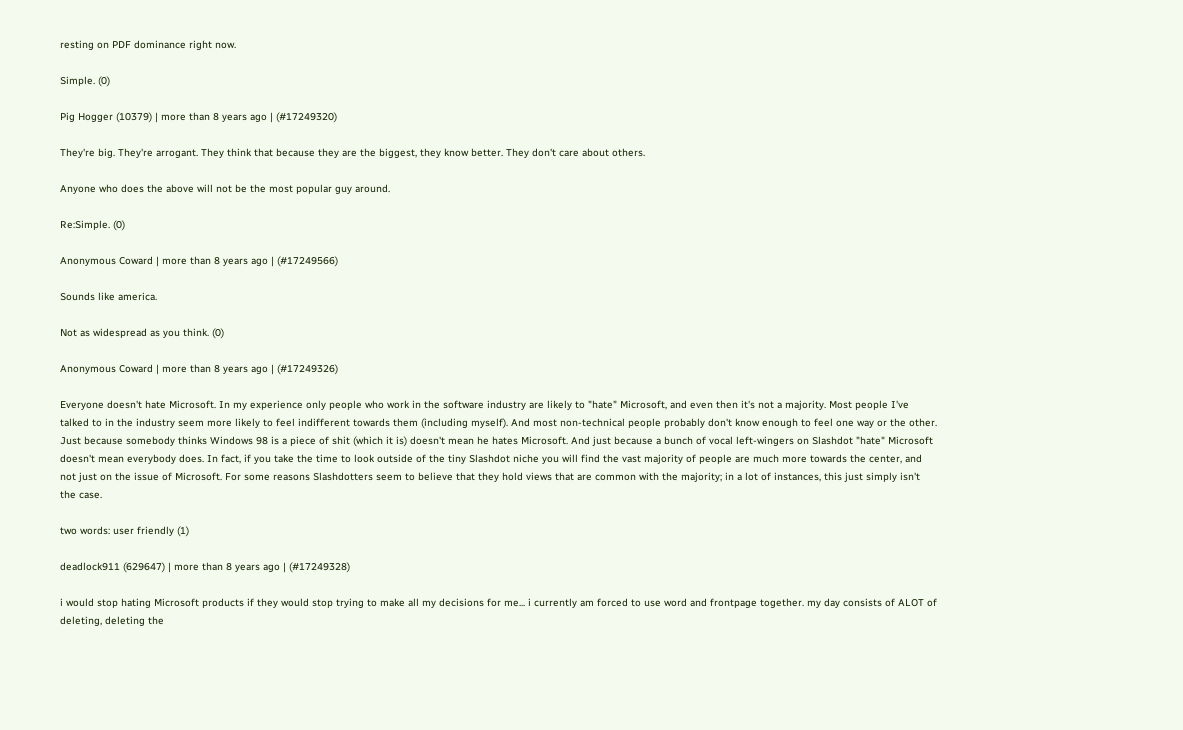resting on PDF dominance right now.

Simple. (0)

Pig Hogger (10379) | more than 8 years ago | (#17249320)

They're big. They're arrogant. They think that because they are the biggest, they know better. They don't care about others.

Anyone who does the above will not be the most popular guy around.

Re:Simple. (0)

Anonymous Coward | more than 8 years ago | (#17249566)

Sounds like america.

Not as widespread as you think. (0)

Anonymous Coward | more than 8 years ago | (#17249326)

Everyone doesn't hate Microsoft. In my experience only people who work in the software industry are likely to "hate" Microsoft, and even then it's not a majority. Most people I've talked to in the industry seem more likely to feel indifferent towards them (including myself). And most non-technical people probably don't know enough to feel one way or the other. Just because somebody thinks Windows 98 is a piece of shit (which it is) doesn't mean he hates Microsoft. And just because a bunch of vocal left-wingers on Slashdot "hate" Microsoft doesn't mean everybody does. In fact, if you take the time to look outside of the tiny Slashdot niche you will find the vast majority of people are much more towards the center, and not just on the issue of Microsoft. For some reasons Slashdotters seem to believe that they hold views that are common with the majority; in a lot of instances, this just simply isn't the case.

two words: user friendly (1)

deadlock911 (629647) | more than 8 years ago | (#17249328)

i would stop hating Microsoft products if they would stop trying to make all my decisions for me... i currently am forced to use word and frontpage together. my day consists of ALOT of deleting, deleting the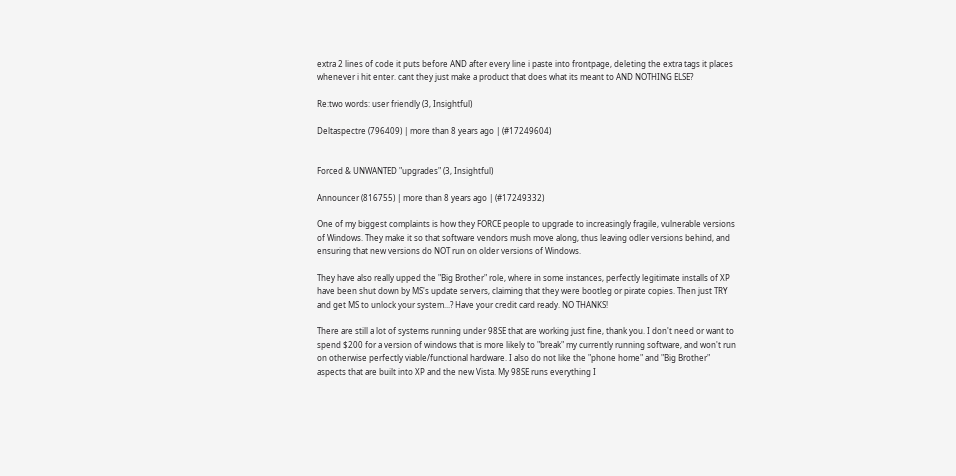extra 2 lines of code it puts before AND after every line i paste into frontpage, deleting the extra tags it places whenever i hit enter. cant they just make a product that does what its meant to AND NOTHING ELSE?

Re:two words: user friendly (3, Insightful)

Deltaspectre (796409) | more than 8 years ago | (#17249604)


Forced & UNWANTED "upgrades" (3, Insightful)

Announcer (816755) | more than 8 years ago | (#17249332)

One of my biggest complaints is how they FORCE people to upgrade to increasingly fragile, vulnerable versions of Windows. They make it so that software vendors mush move along, thus leaving odler versions behind, and ensuring that new versions do NOT run on older versions of Windows.

They have also really upped the "Big Brother" role, where in some instances, perfectly legitimate installs of XP have been shut down by MS's update servers, claiming that they were bootleg or pirate copies. Then just TRY and get MS to unlock your system...? Have your credit card ready. NO THANKS!

There are still a lot of systems running under 98SE that are working just fine, thank you. I don't need or want to spend $200 for a version of windows that is more likely to "break" my currently running software, and won't run on otherwise perfectly viable/functional hardware. I also do not like the "phone home" and "Big Brother" aspects that are built into XP and the new Vista. My 98SE runs everything I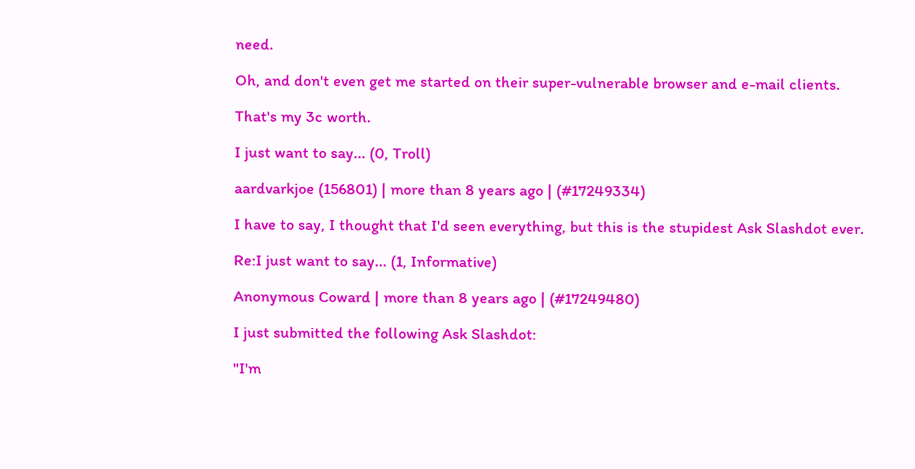need.

Oh, and don't even get me started on their super-vulnerable browser and e-mail clients.

That's my 3c worth.

I just want to say... (0, Troll)

aardvarkjoe (156801) | more than 8 years ago | (#17249334)

I have to say, I thought that I'd seen everything, but this is the stupidest Ask Slashdot ever.

Re:I just want to say... (1, Informative)

Anonymous Coward | more than 8 years ago | (#17249480)

I just submitted the following Ask Slashdot:

"I'm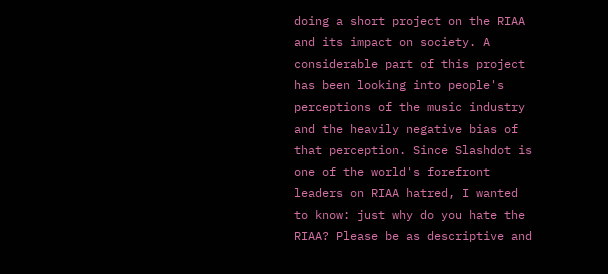doing a short project on the RIAA and its impact on society. A considerable part of this project has been looking into people's perceptions of the music industry and the heavily negative bias of that perception. Since Slashdot is one of the world's forefront leaders on RIAA hatred, I wanted to know: just why do you hate the RIAA? Please be as descriptive and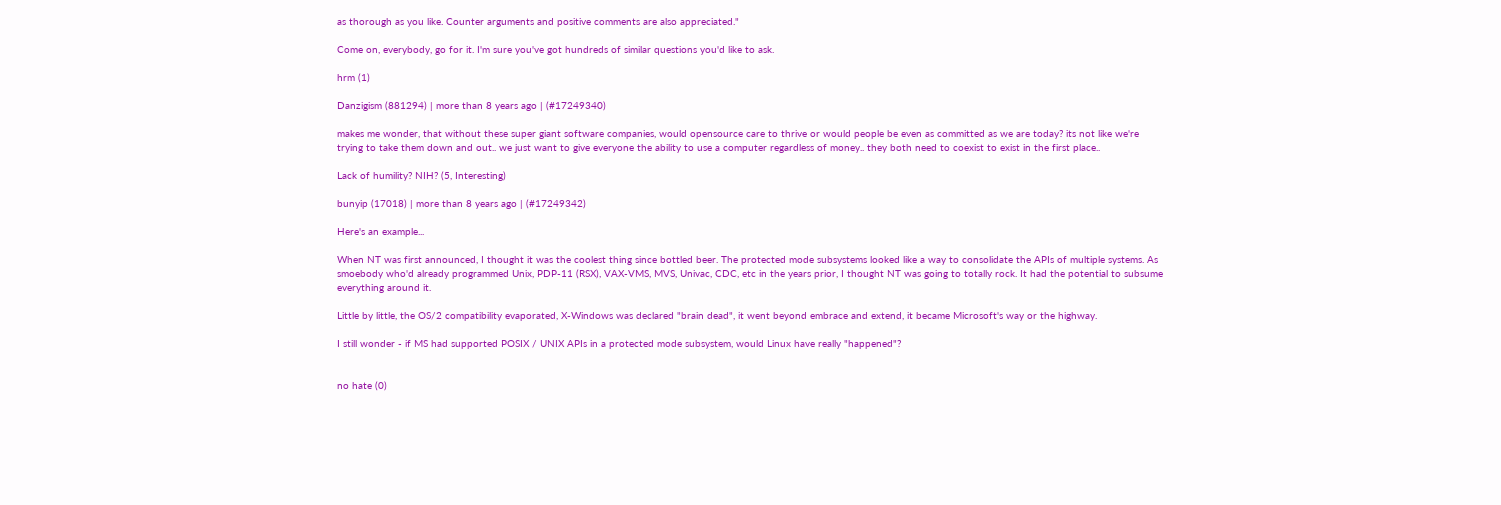as thorough as you like. Counter arguments and positive comments are also appreciated."

Come on, everybody, go for it. I'm sure you've got hundreds of similar questions you'd like to ask.

hrm (1)

Danzigism (881294) | more than 8 years ago | (#17249340)

makes me wonder, that without these super giant software companies, would opensource care to thrive or would people be even as committed as we are today? its not like we're trying to take them down and out.. we just want to give everyone the ability to use a computer regardless of money.. they both need to coexist to exist in the first place..

Lack of humility? NIH? (5, Interesting)

bunyip (17018) | more than 8 years ago | (#17249342)

Here's an example...

When NT was first announced, I thought it was the coolest thing since bottled beer. The protected mode subsystems looked like a way to consolidate the APIs of multiple systems. As smoebody who'd already programmed Unix, PDP-11 (RSX), VAX-VMS, MVS, Univac, CDC, etc in the years prior, I thought NT was going to totally rock. It had the potential to subsume everything around it.

Little by little, the OS/2 compatibility evaporated, X-Windows was declared "brain dead", it went beyond embrace and extend, it became Microsoft's way or the highway.

I still wonder - if MS had supported POSIX / UNIX APIs in a protected mode subsystem, would Linux have really "happened"?


no hate (0)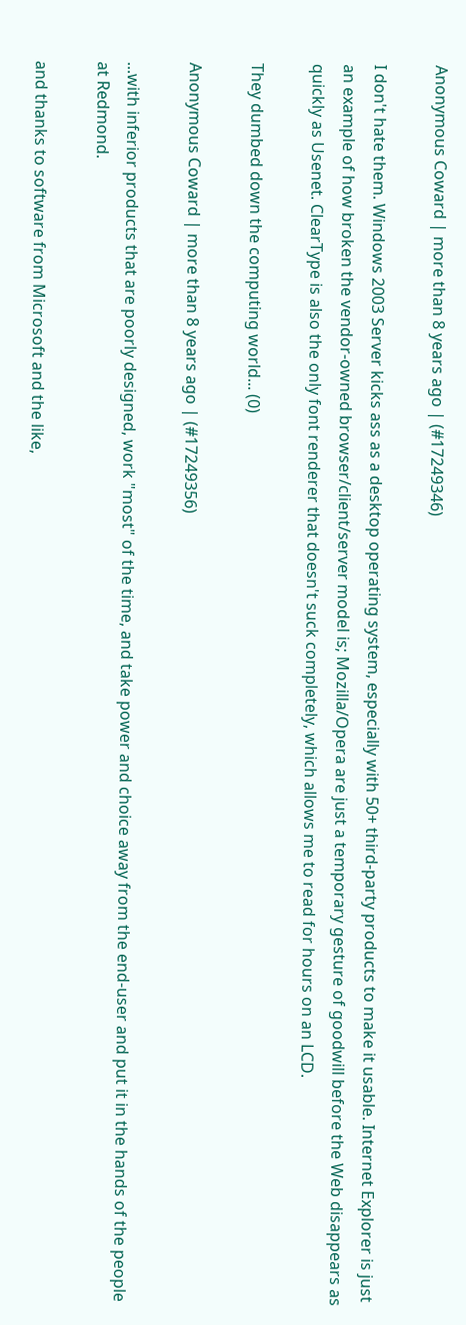Anonymous Coward | more than 8 years ago | (#17249346)

I don't hate them. Windows 2003 Server kicks ass as a desktop operating system, especially with 50+ third-party products to make it usable. Internet Explorer is just an example of how broken the vendor-owned browser/client/server model is; Mozilla/Opera are just a temporary gesture of goodwill before the Web disappears as quickly as Usenet. ClearType is also the only font renderer that doesn't suck completely, which allows me to read for hours on an LCD.

They dumbed down the computing world... (0)

Anonymous Coward | more than 8 years ago | (#17249356)

...with inferior products that are poorly designed, work "most" of the time, and take power and choice away from the end-user and put it in the hands of the people at Redmond.

and thanks to software from Microsoft and the like,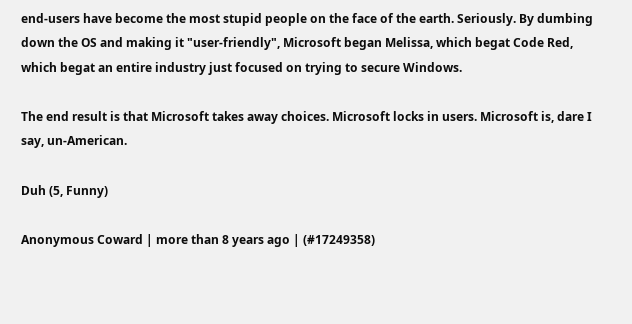end-users have become the most stupid people on the face of the earth. Seriously. By dumbing down the OS and making it "user-friendly", Microsoft began Melissa, which begat Code Red, which begat an entire industry just focused on trying to secure Windows.

The end result is that Microsoft takes away choices. Microsoft locks in users. Microsoft is, dare I say, un-American.

Duh (5, Funny)

Anonymous Coward | more than 8 years ago | (#17249358)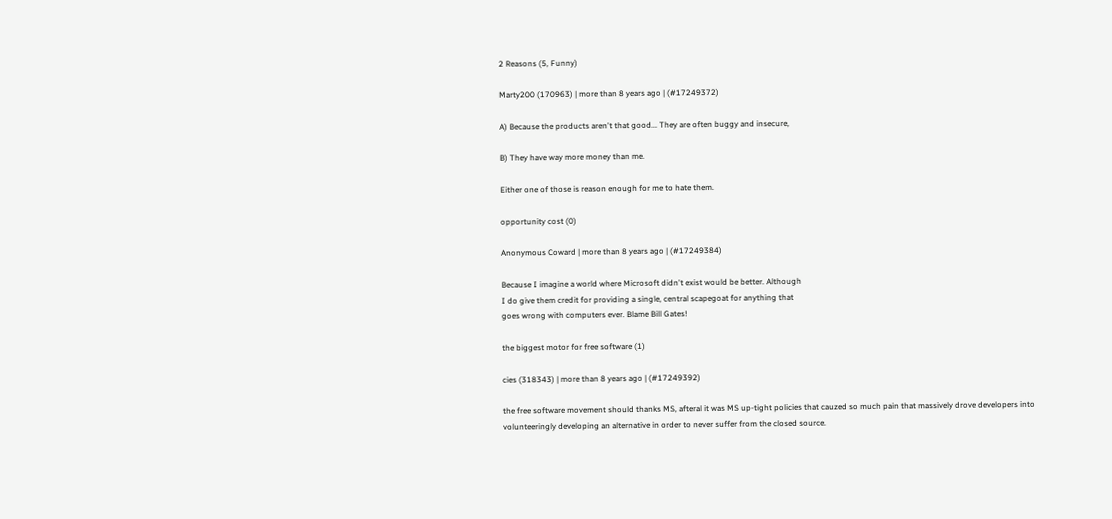2 Reasons (5, Funny)

Marty200 (170963) | more than 8 years ago | (#17249372)

A) Because the products aren't that good... They are often buggy and insecure,

B) They have way more money than me.

Either one of those is reason enough for me to hate them.

opportunity cost (0)

Anonymous Coward | more than 8 years ago | (#17249384)

Because I imagine a world where Microsoft didn't exist would be better. Although
I do give them credit for providing a single, central scapegoat for anything that
goes wrong with computers ever. Blame Bill Gates!

the biggest motor for free software (1)

cies (318343) | more than 8 years ago | (#17249392)

the free software movement should thanks MS, afteral it was MS up-tight policies that cauzed so much pain that massively drove developers into volunteeringly developing an alternative in order to never suffer from the closed source.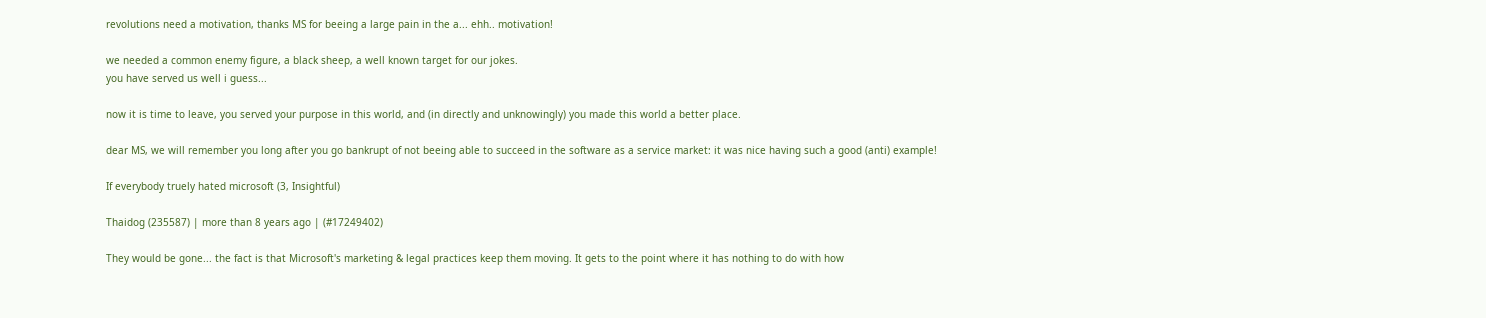revolutions need a motivation, thanks MS for beeing a large pain in the a... ehh.. motivation!

we needed a common enemy figure, a black sheep, a well known target for our jokes.
you have served us well i guess...

now it is time to leave, you served your purpose in this world, and (in directly and unknowingly) you made this world a better place.

dear MS, we will remember you long after you go bankrupt of not beeing able to succeed in the software as a service market: it was nice having such a good (anti) example!

If everybody truely hated microsoft (3, Insightful)

Thaidog (235587) | more than 8 years ago | (#17249402)

They would be gone... the fact is that Microsoft's marketing & legal practices keep them moving. It gets to the point where it has nothing to do with how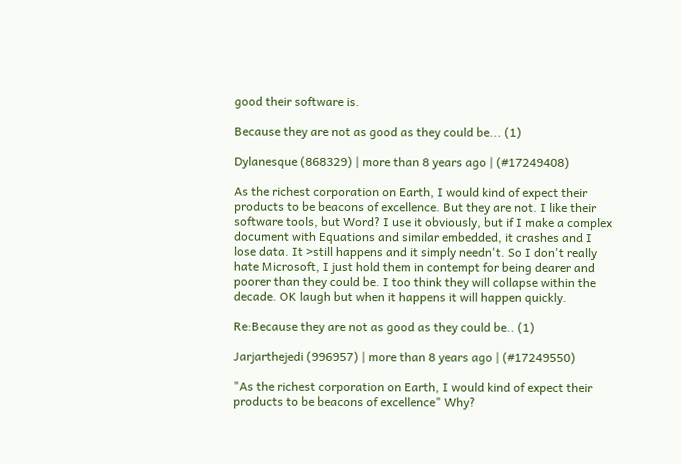good their software is.

Because they are not as good as they could be... (1)

Dylanesque (868329) | more than 8 years ago | (#17249408)

As the richest corporation on Earth, I would kind of expect their products to be beacons of excellence. But they are not. I like their software tools, but Word? I use it obviously, but if I make a complex document with Equations and similar embedded, it crashes and I lose data. It >still happens and it simply needn't. So I don't really hate Microsoft, I just hold them in contempt for being dearer and poorer than they could be. I too think they will collapse within the decade. OK laugh but when it happens it will happen quickly.

Re:Because they are not as good as they could be.. (1)

Jarjarthejedi (996957) | more than 8 years ago | (#17249550)

"As the richest corporation on Earth, I would kind of expect their products to be beacons of excellence" Why?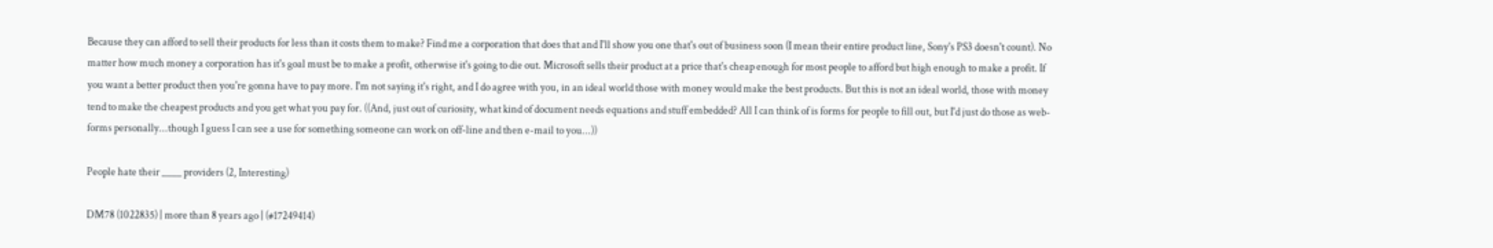Because they can afford to sell their products for less than it costs them to make? Find me a corporation that does that and I'll show you one that's out of business soon (I mean their entire product line, Sony's PS3 doesn't count). No matter how much money a corporation has it's goal must be to make a profit, otherwise it's going to die out. Microsoft sells their product at a price that's cheap enough for most people to afford but high enough to make a profit. If you want a better product then you're gonna have to pay more. I'm not saying it's right, and I do agree with you, in an ideal world those with money would make the best products. But this is not an ideal world, those with money tend to make the cheapest products and you get what you pay for. ((And, just out of curiosity, what kind of document needs equations and stuff embedded? All I can think of is forms for people to fill out, but I'd just do those as web-forms personally...though I guess I can see a use for something someone can work on off-line and then e-mail to you...))

People hate their ____ providers (2, Interesting)

DM78 (1022835) | more than 8 years ago | (#17249414)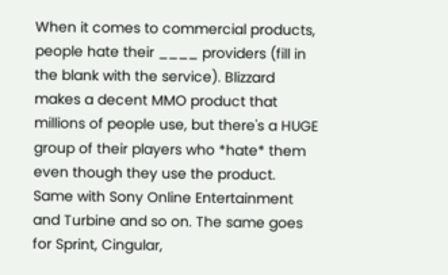When it comes to commercial products, people hate their ____ providers (fill in the blank with the service). Blizzard makes a decent MMO product that millions of people use, but there's a HUGE group of their players who *hate* them even though they use the product. Same with Sony Online Entertainment and Turbine and so on. The same goes for Sprint, Cingular,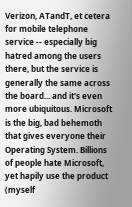Verizon, ATandT, et cetera for mobile telephone service -- especially big hatred among the users there, but the service is generally the same across the board... and it's even more ubiquitous. Microsoft is the big, bad behemoth that gives everyone their Operating System. Billions of people hate Microsoft, yet hapily use the product (myself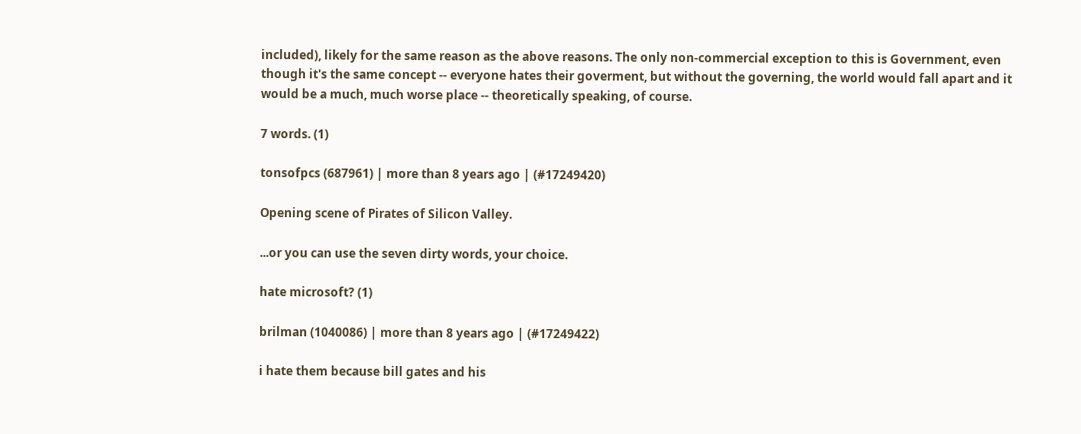included), likely for the same reason as the above reasons. The only non-commercial exception to this is Government, even though it's the same concept -- everyone hates their goverment, but without the governing, the world would fall apart and it would be a much, much worse place -- theoretically speaking, of course.

7 words. (1)

tonsofpcs (687961) | more than 8 years ago | (#17249420)

Opening scene of Pirates of Silicon Valley.

...or you can use the seven dirty words, your choice.

hate microsoft? (1)

brilman (1040086) | more than 8 years ago | (#17249422)

i hate them because bill gates and his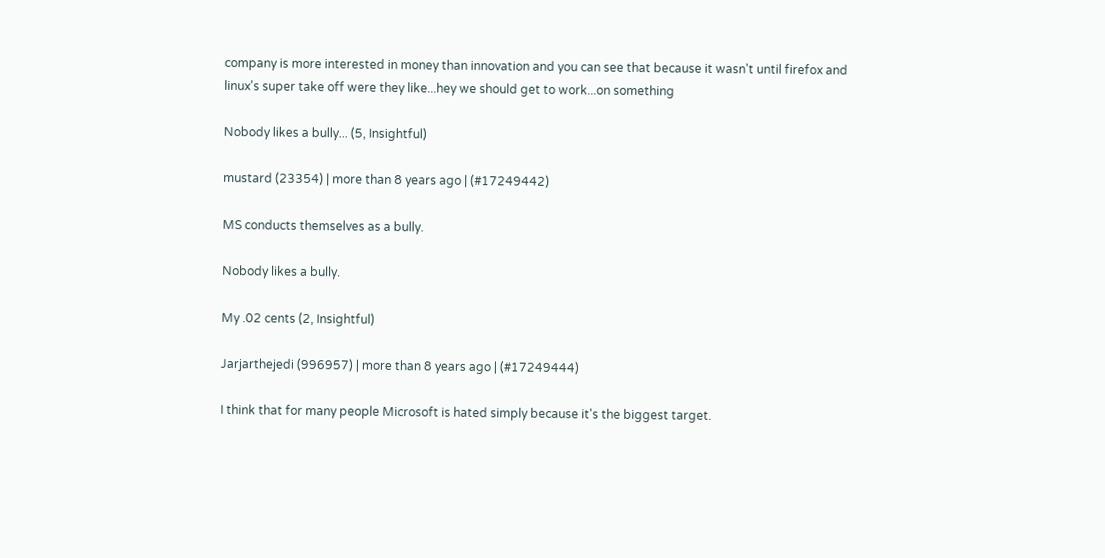company is more interested in money than innovation and you can see that because it wasn't until firefox and linux's super take off were they like...hey we should get to work...on something

Nobody likes a bully... (5, Insightful)

mustard (23354) | more than 8 years ago | (#17249442)

MS conducts themselves as a bully.

Nobody likes a bully.

My .02 cents (2, Insightful)

Jarjarthejedi (996957) | more than 8 years ago | (#17249444)

I think that for many people Microsoft is hated simply because it's the biggest target.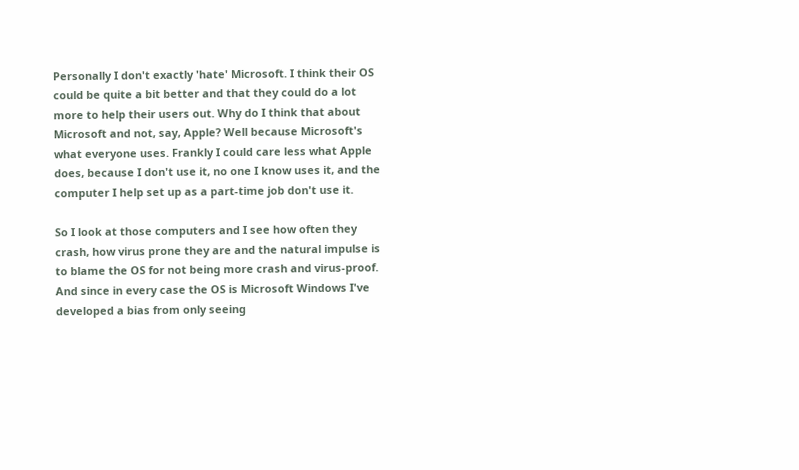Personally I don't exactly 'hate' Microsoft. I think their OS could be quite a bit better and that they could do a lot more to help their users out. Why do I think that about Microsoft and not, say, Apple? Well because Microsoft's what everyone uses. Frankly I could care less what Apple does, because I don't use it, no one I know uses it, and the computer I help set up as a part-time job don't use it.

So I look at those computers and I see how often they crash, how virus prone they are and the natural impulse is to blame the OS for not being more crash and virus-proof. And since in every case the OS is Microsoft Windows I've developed a bias from only seeing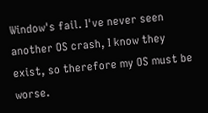Window's fail. I've never seen another OS crash, I know they exist, so therefore my OS must be worse.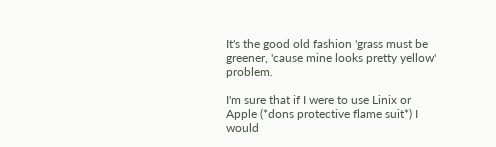It's the good old fashion 'grass must be greener, 'cause mine looks pretty yellow' problem.

I'm sure that if I were to use Linix or Apple (*dons protective flame suit*) I would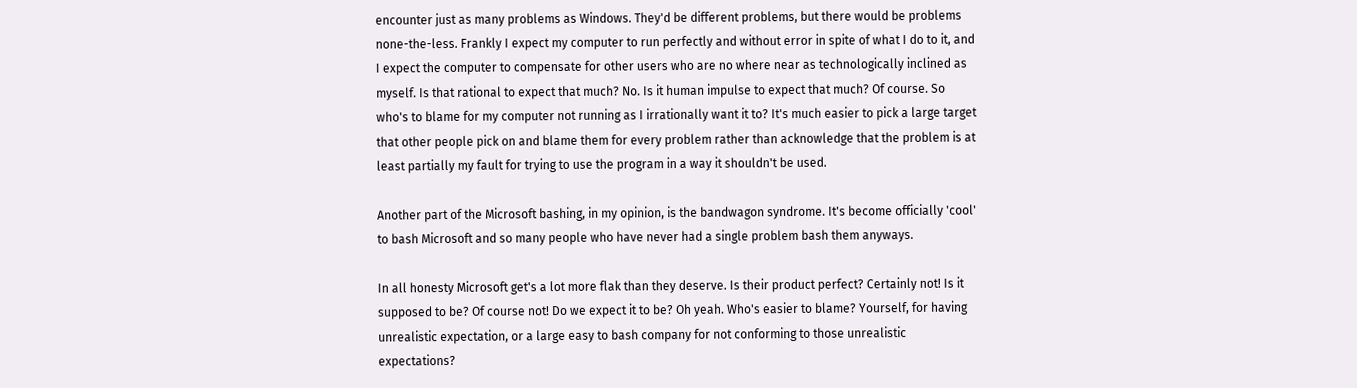encounter just as many problems as Windows. They'd be different problems, but there would be problems none-the-less. Frankly I expect my computer to run perfectly and without error in spite of what I do to it, and I expect the computer to compensate for other users who are no where near as technologically inclined as myself. Is that rational to expect that much? No. Is it human impulse to expect that much? Of course. So who's to blame for my computer not running as I irrationally want it to? It's much easier to pick a large target that other people pick on and blame them for every problem rather than acknowledge that the problem is at least partially my fault for trying to use the program in a way it shouldn't be used.

Another part of the Microsoft bashing, in my opinion, is the bandwagon syndrome. It's become officially 'cool' to bash Microsoft and so many people who have never had a single problem bash them anyways.

In all honesty Microsoft get's a lot more flak than they deserve. Is their product perfect? Certainly not! Is it supposed to be? Of course not! Do we expect it to be? Oh yeah. Who's easier to blame? Yourself, for having unrealistic expectation, or a large easy to bash company for not conforming to those unrealistic expectations?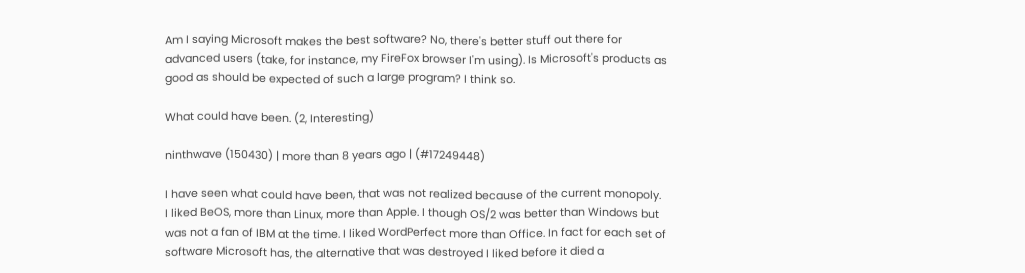Am I saying Microsoft makes the best software? No, there's better stuff out there for advanced users (take, for instance, my FireFox browser I'm using). Is Microsoft's products as good as should be expected of such a large program? I think so.

What could have been. (2, Interesting)

ninthwave (150430) | more than 8 years ago | (#17249448)

I have seen what could have been, that was not realized because of the current monopoly.
I liked BeOS, more than Linux, more than Apple. I though OS/2 was better than Windows but was not a fan of IBM at the time. I liked WordPerfect more than Office. In fact for each set of software Microsoft has, the alternative that was destroyed I liked before it died a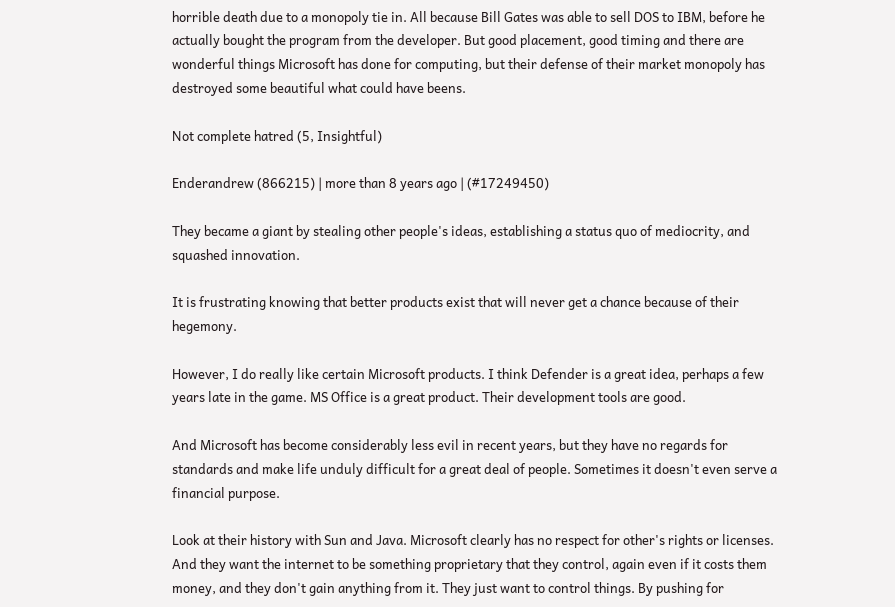horrible death due to a monopoly tie in. All because Bill Gates was able to sell DOS to IBM, before he actually bought the program from the developer. But good placement, good timing and there are wonderful things Microsoft has done for computing, but their defense of their market monopoly has destroyed some beautiful what could have beens.

Not complete hatred (5, Insightful)

Enderandrew (866215) | more than 8 years ago | (#17249450)

They became a giant by stealing other people's ideas, establishing a status quo of mediocrity, and squashed innovation.

It is frustrating knowing that better products exist that will never get a chance because of their hegemony.

However, I do really like certain Microsoft products. I think Defender is a great idea, perhaps a few years late in the game. MS Office is a great product. Their development tools are good.

And Microsoft has become considerably less evil in recent years, but they have no regards for standards and make life unduly difficult for a great deal of people. Sometimes it doesn't even serve a financial purpose.

Look at their history with Sun and Java. Microsoft clearly has no respect for other's rights or licenses. And they want the internet to be something proprietary that they control, again even if it costs them money, and they don't gain anything from it. They just want to control things. By pushing for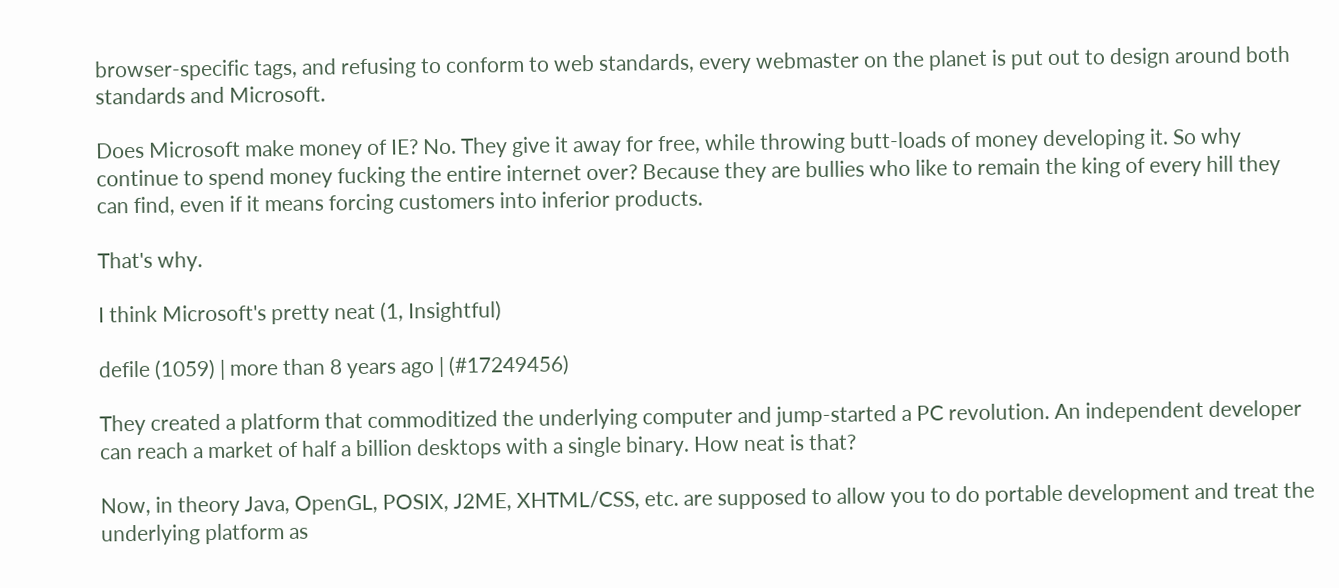browser-specific tags, and refusing to conform to web standards, every webmaster on the planet is put out to design around both standards and Microsoft.

Does Microsoft make money of IE? No. They give it away for free, while throwing butt-loads of money developing it. So why continue to spend money fucking the entire internet over? Because they are bullies who like to remain the king of every hill they can find, even if it means forcing customers into inferior products.

That's why.

I think Microsoft's pretty neat (1, Insightful)

defile (1059) | more than 8 years ago | (#17249456)

They created a platform that commoditized the underlying computer and jump-started a PC revolution. An independent developer can reach a market of half a billion desktops with a single binary. How neat is that?

Now, in theory Java, OpenGL, POSIX, J2ME, XHTML/CSS, etc. are supposed to allow you to do portable development and treat the underlying platform as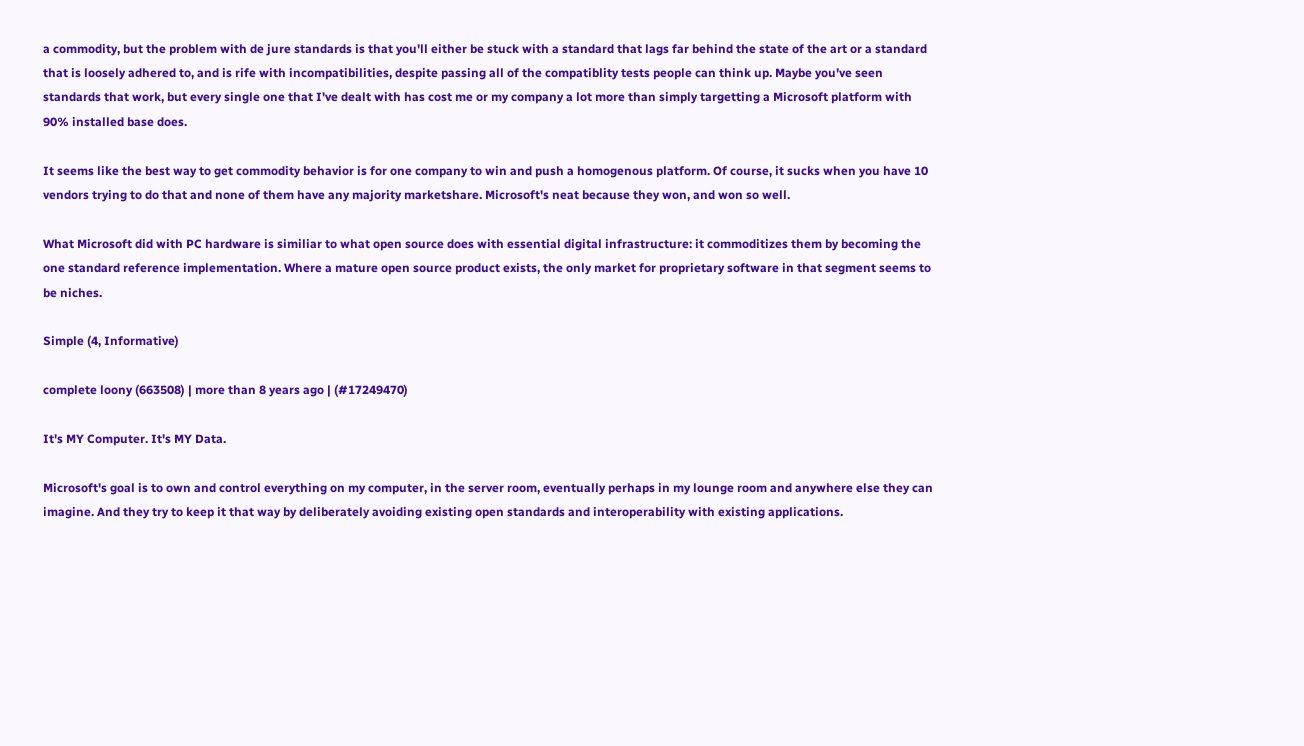a commodity, but the problem with de jure standards is that you'll either be stuck with a standard that lags far behind the state of the art or a standard that is loosely adhered to, and is rife with incompatibilities, despite passing all of the compatiblity tests people can think up. Maybe you've seen standards that work, but every single one that I've dealt with has cost me or my company a lot more than simply targetting a Microsoft platform with 90% installed base does.

It seems like the best way to get commodity behavior is for one company to win and push a homogenous platform. Of course, it sucks when you have 10 vendors trying to do that and none of them have any majority marketshare. Microsoft's neat because they won, and won so well.

What Microsoft did with PC hardware is similiar to what open source does with essential digital infrastructure: it commoditizes them by becoming the one standard reference implementation. Where a mature open source product exists, the only market for proprietary software in that segment seems to be niches.

Simple (4, Informative)

complete loony (663508) | more than 8 years ago | (#17249470)

It's MY Computer. It's MY Data.

Microsoft's goal is to own and control everything on my computer, in the server room, eventually perhaps in my lounge room and anywhere else they can imagine. And they try to keep it that way by deliberately avoiding existing open standards and interoperability with existing applications.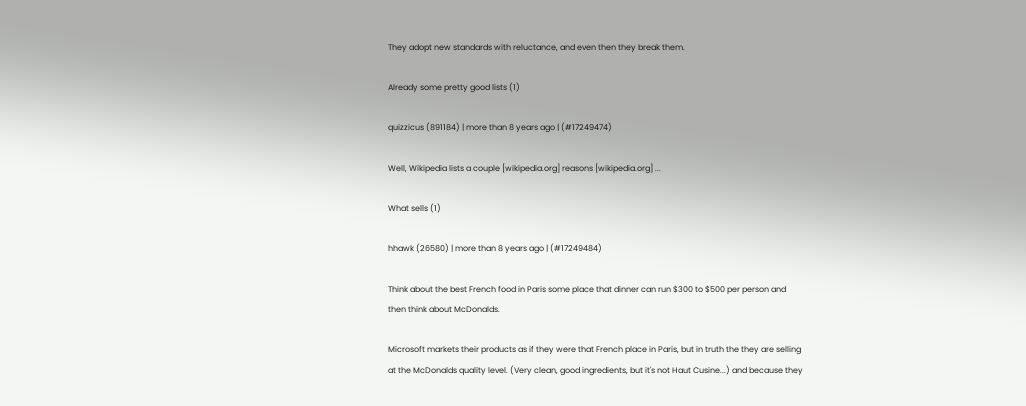They adopt new standards with reluctance, and even then they break them.

Already some pretty good lists (1)

quizzicus (891184) | more than 8 years ago | (#17249474)

Well, Wikipedia lists a couple [wikipedia.org] reasons [wikipedia.org] ...

What sells (1)

hhawk (26580) | more than 8 years ago | (#17249484)

Think about the best French food in Paris some place that dinner can run $300 to $500 per person and then think about McDonalds.

Microsoft markets their products as if they were that French place in Paris, but in truth the they are selling at the McDonalds quality level. (Very clean, good ingredients, but it's not Haut Cusine...) and because they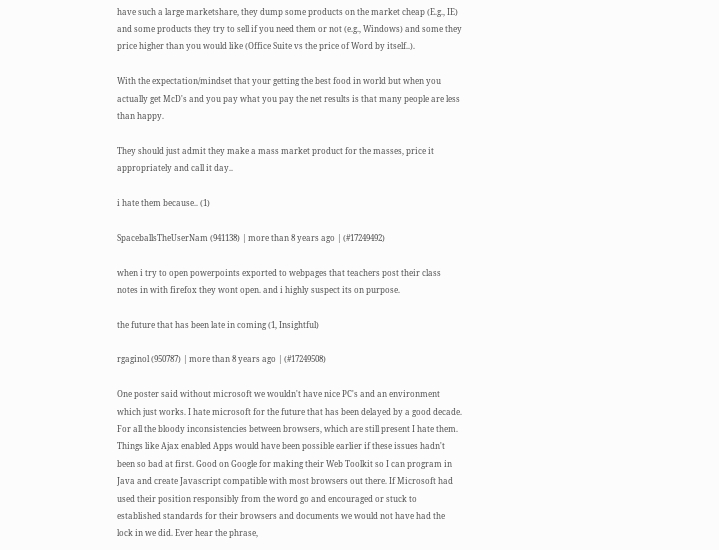have such a large marketshare, they dump some products on the market cheap (E.g., IE) and some products they try to sell if you need them or not (e.g., Windows) and some they price higher than you would like (Office Suite vs the price of Word by itself..).

With the expectation/mindset that your getting the best food in world but when you actually get McD's and you pay what you pay the net results is that many people are less than happy.

They should just admit they make a mass market product for the masses, price it appropriately and call it day..

i hate them because.. (1)

SpaceballsTheUserNam (941138) | more than 8 years ago | (#17249492)

when i try to open powerpoints exported to webpages that teachers post their class notes in with firefox they wont open. and i highly suspect its on purpose.

the future that has been late in coming (1, Insightful)

rgaginol (950787) | more than 8 years ago | (#17249508)

One poster said without microsoft we wouldn't have nice PC's and an environment which just works. I hate microsoft for the future that has been delayed by a good decade. For all the bloody inconsistencies between browsers, which are still present I hate them. Things like Ajax enabled Apps would have been possible earlier if these issues hadn't been so bad at first. Good on Google for making their Web Toolkit so I can program in Java and create Javascript compatible with most browsers out there. If Microsoft had used their position responsibly from the word go and encouraged or stuck to established standards for their browsers and documents we would not have had the lock in we did. Ever hear the phrase,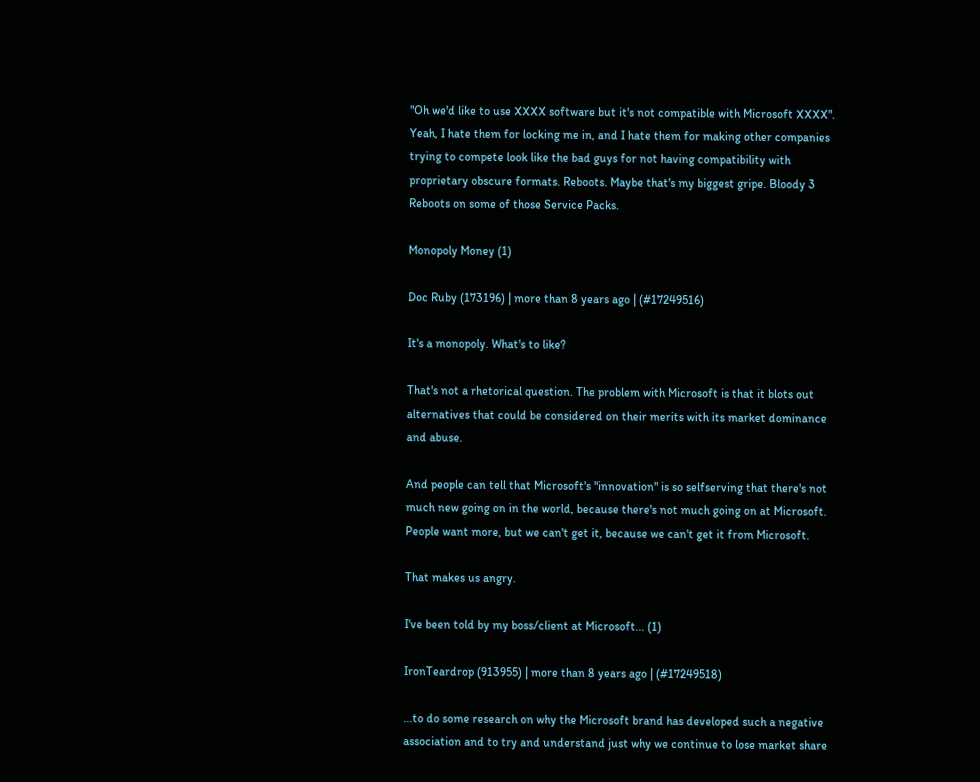"Oh we'd like to use XXXX software but it's not compatible with Microsoft XXXX". Yeah, I hate them for locking me in, and I hate them for making other companies trying to compete look like the bad guys for not having compatibility with proprietary obscure formats. Reboots. Maybe that's my biggest gripe. Bloody 3 Reboots on some of those Service Packs.

Monopoly Money (1)

Doc Ruby (173196) | more than 8 years ago | (#17249516)

It's a monopoly. What's to like?

That's not a rhetorical question. The problem with Microsoft is that it blots out alternatives that could be considered on their merits with its market dominance and abuse.

And people can tell that Microsoft's "innovation" is so selfserving that there's not much new going on in the world, because there's not much going on at Microsoft. People want more, but we can't get it, because we can't get it from Microsoft.

That makes us angry.

I've been told by my boss/client at Microsoft... (1)

IronTeardrop (913955) | more than 8 years ago | (#17249518)

...to do some research on why the Microsoft brand has developed such a negative association and to try and understand just why we continue to lose market share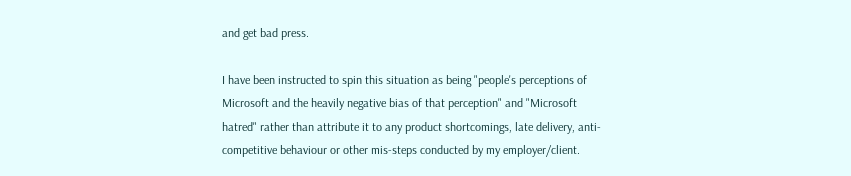and get bad press.

I have been instructed to spin this situation as being "people's perceptions of Microsoft and the heavily negative bias of that perception" and "Microsoft hatred" rather than attribute it to any product shortcomings, late delivery, anti-competitive behaviour or other mis-steps conducted by my employer/client.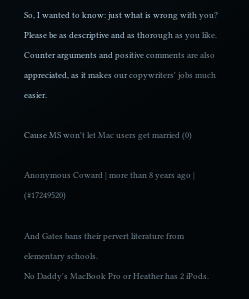So, I wanted to know: just what is wrong with you? Please be as descriptive and as thorough as you like. Counter arguments and positive comments are also appreciated, as it makes our copywriters' jobs much easier.

Cause MS won't let Mac users get married (0)

Anonymous Coward | more than 8 years ago | (#17249520)

And Gates bans their pervert literature from elementary schools.
No Daddy's MacBook Pro or Heather has 2 iPods.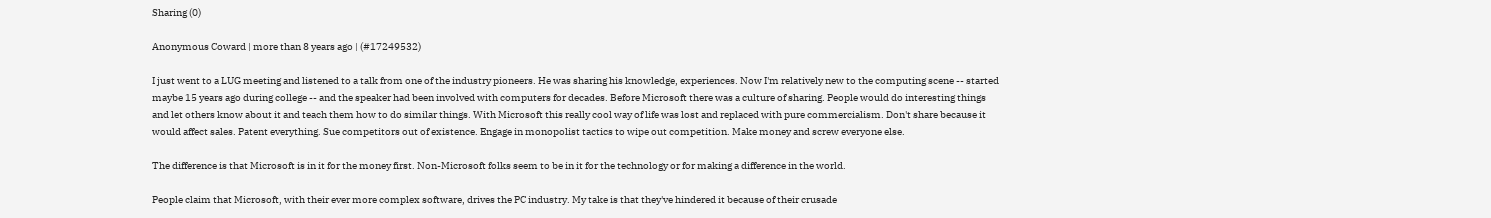Sharing (0)

Anonymous Coward | more than 8 years ago | (#17249532)

I just went to a LUG meeting and listened to a talk from one of the industry pioneers. He was sharing his knowledge, experiences. Now I'm relatively new to the computing scene -- started maybe 15 years ago during college -- and the speaker had been involved with computers for decades. Before Microsoft there was a culture of sharing. People would do interesting things and let others know about it and teach them how to do similar things. With Microsoft this really cool way of life was lost and replaced with pure commercialism. Don't share because it would affect sales. Patent everything. Sue competitors out of existence. Engage in monopolist tactics to wipe out competition. Make money and screw everyone else.

The difference is that Microsoft is in it for the money first. Non-Microsoft folks seem to be in it for the technology or for making a difference in the world.

People claim that Microsoft, with their ever more complex software, drives the PC industry. My take is that they've hindered it because of their crusade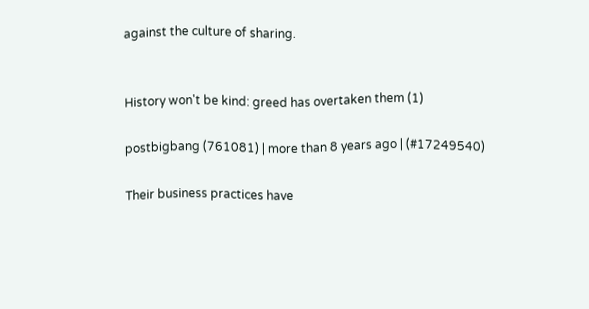against the culture of sharing.


History won't be kind: greed has overtaken them (1)

postbigbang (761081) | more than 8 years ago | (#17249540)

Their business practices have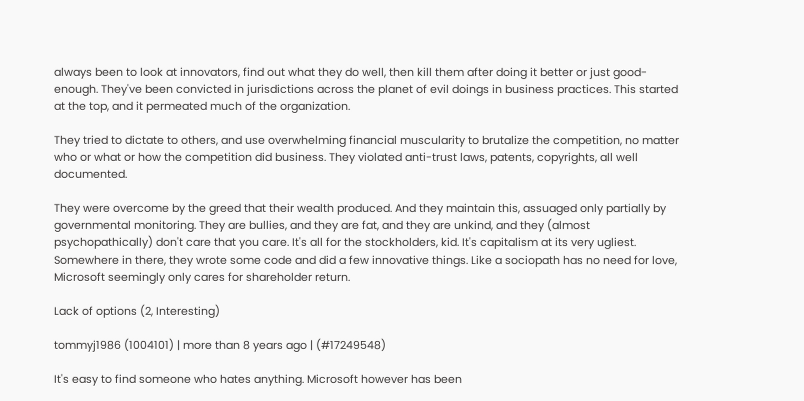always been to look at innovators, find out what they do well, then kill them after doing it better or just good-enough. They've been convicted in jurisdictions across the planet of evil doings in business practices. This started at the top, and it permeated much of the organization.

They tried to dictate to others, and use overwhelming financial muscularity to brutalize the competition, no matter who or what or how the competition did business. They violated anti-trust laws, patents, copyrights, all well documented.

They were overcome by the greed that their wealth produced. And they maintain this, assuaged only partially by governmental monitoring. They are bullies, and they are fat, and they are unkind, and they (almost psychopathically) don't care that you care. It's all for the stockholders, kid. It's capitalism at its very ugliest. Somewhere in there, they wrote some code and did a few innovative things. Like a sociopath has no need for love, Microsoft seemingly only cares for shareholder return.

Lack of options (2, Interesting)

tommyj1986 (1004101) | more than 8 years ago | (#17249548)

It's easy to find someone who hates anything. Microsoft however has been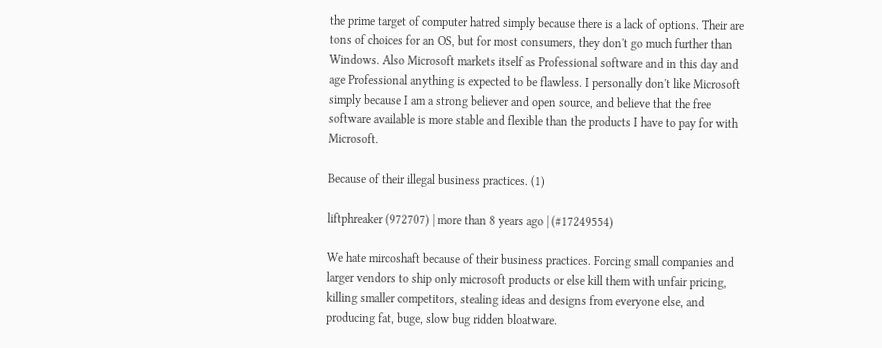the prime target of computer hatred simply because there is a lack of options. Their are tons of choices for an OS, but for most consumers, they don't go much further than Windows. Also Microsoft markets itself as Professional software and in this day and age Professional anything is expected to be flawless. I personally don't like Microsoft simply because I am a strong believer and open source, and believe that the free software available is more stable and flexible than the products I have to pay for with Microsoft.

Because of their illegal business practices. (1)

liftphreaker (972707) | more than 8 years ago | (#17249554)

We hate mircoshaft because of their business practices. Forcing small companies and larger vendors to ship only microsoft products or else kill them with unfair pricing, killing smaller competitors, stealing ideas and designs from everyone else, and producing fat, buge, slow bug ridden bloatware.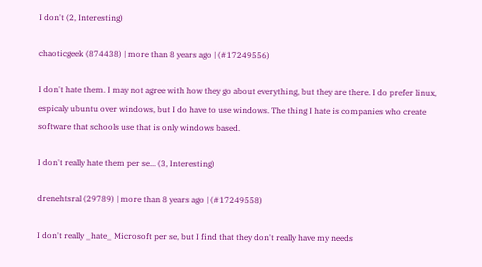I don't (2, Interesting)

chaoticgeek (874438) | more than 8 years ago | (#17249556)

I don't hate them. I may not agree with how they go about everything, but they are there. I do prefer linux, espicaly ubuntu over windows, but I do have to use windows. The thing I hate is companies who create software that schools use that is only windows based.

I don't really hate them per se... (3, Interesting)

drenehtsral (29789) | more than 8 years ago | (#17249558)

I don't really _hate_ Microsoft per se, but I find that they don't really have my needs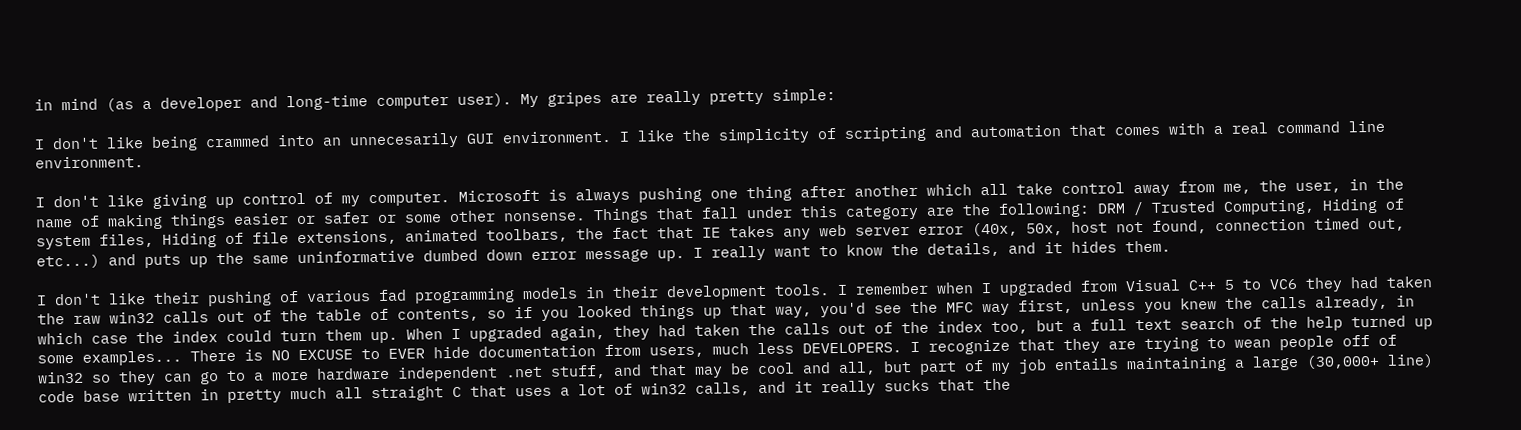in mind (as a developer and long-time computer user). My gripes are really pretty simple:

I don't like being crammed into an unnecesarily GUI environment. I like the simplicity of scripting and automation that comes with a real command line environment.

I don't like giving up control of my computer. Microsoft is always pushing one thing after another which all take control away from me, the user, in the name of making things easier or safer or some other nonsense. Things that fall under this category are the following: DRM / Trusted Computing, Hiding of system files, Hiding of file extensions, animated toolbars, the fact that IE takes any web server error (40x, 50x, host not found, connection timed out, etc...) and puts up the same uninformative dumbed down error message up. I really want to know the details, and it hides them.

I don't like their pushing of various fad programming models in their development tools. I remember when I upgraded from Visual C++ 5 to VC6 they had taken the raw win32 calls out of the table of contents, so if you looked things up that way, you'd see the MFC way first, unless you knew the calls already, in which case the index could turn them up. When I upgraded again, they had taken the calls out of the index too, but a full text search of the help turned up some examples... There is NO EXCUSE to EVER hide documentation from users, much less DEVELOPERS. I recognize that they are trying to wean people off of win32 so they can go to a more hardware independent .net stuff, and that may be cool and all, but part of my job entails maintaining a large (30,000+ line) code base written in pretty much all straight C that uses a lot of win32 calls, and it really sucks that the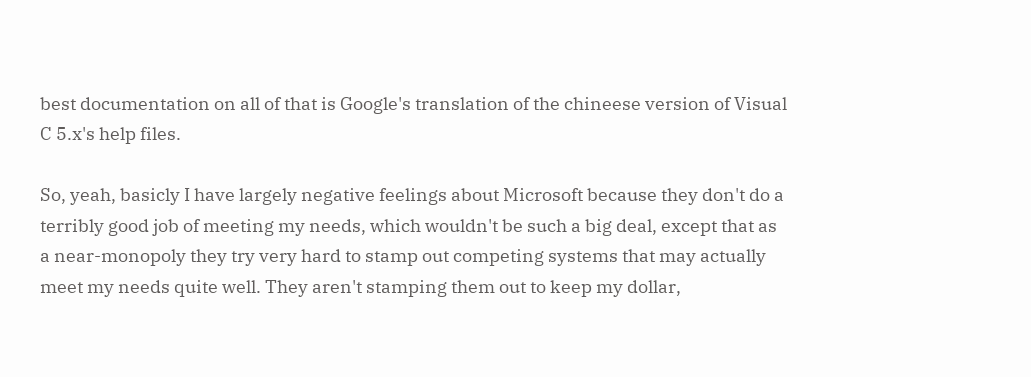best documentation on all of that is Google's translation of the chineese version of Visual C 5.x's help files.

So, yeah, basicly I have largely negative feelings about Microsoft because they don't do a terribly good job of meeting my needs, which wouldn't be such a big deal, except that as a near-monopoly they try very hard to stamp out competing systems that may actually meet my needs quite well. They aren't stamping them out to keep my dollar,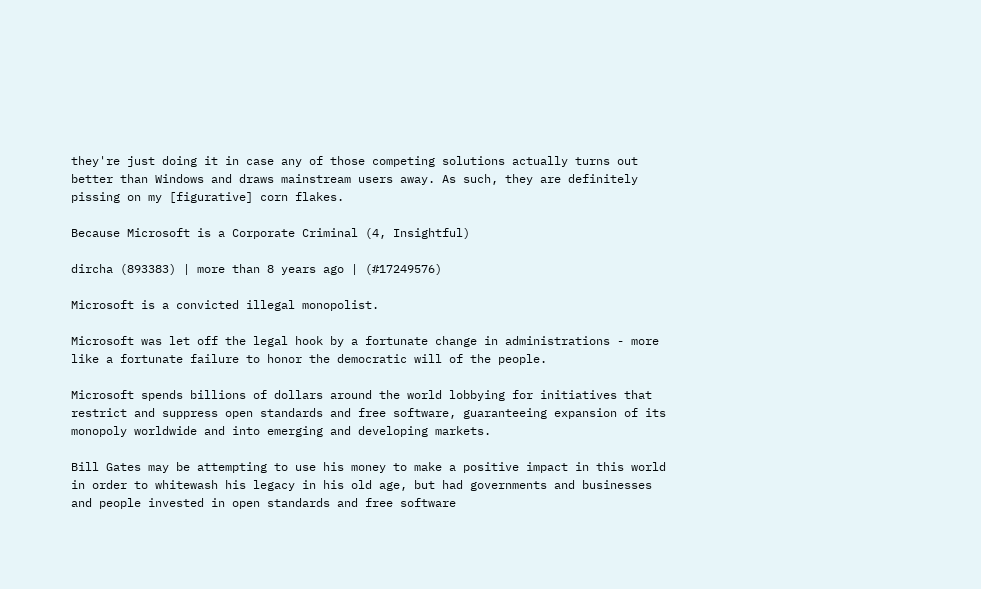they're just doing it in case any of those competing solutions actually turns out better than Windows and draws mainstream users away. As such, they are definitely pissing on my [figurative] corn flakes.

Because Microsoft is a Corporate Criminal (4, Insightful)

dircha (893383) | more than 8 years ago | (#17249576)

Microsoft is a convicted illegal monopolist.

Microsoft was let off the legal hook by a fortunate change in administrations - more like a fortunate failure to honor the democratic will of the people.

Microsoft spends billions of dollars around the world lobbying for initiatives that restrict and suppress open standards and free software, guaranteeing expansion of its monopoly worldwide and into emerging and developing markets.

Bill Gates may be attempting to use his money to make a positive impact in this world in order to whitewash his legacy in his old age, but had governments and businesses and people invested in open standards and free software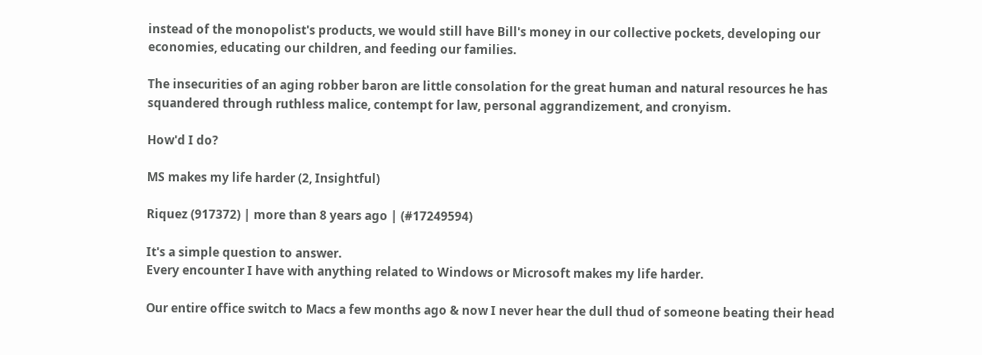instead of the monopolist's products, we would still have Bill's money in our collective pockets, developing our economies, educating our children, and feeding our families.

The insecurities of an aging robber baron are little consolation for the great human and natural resources he has squandered through ruthless malice, contempt for law, personal aggrandizement, and cronyism.

How'd I do?

MS makes my life harder (2, Insightful)

Riquez (917372) | more than 8 years ago | (#17249594)

It's a simple question to answer.
Every encounter I have with anything related to Windows or Microsoft makes my life harder.

Our entire office switch to Macs a few months ago & now I never hear the dull thud of someone beating their head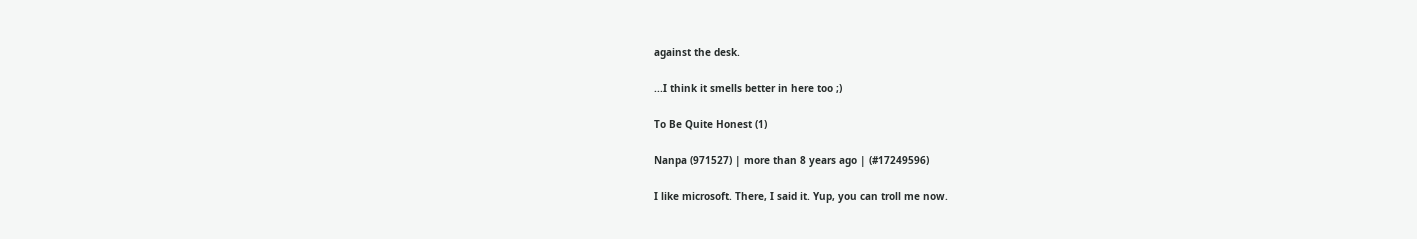against the desk.

...I think it smells better in here too ;)

To Be Quite Honest (1)

Nanpa (971527) | more than 8 years ago | (#17249596)

I like microsoft. There, I said it. Yup, you can troll me now.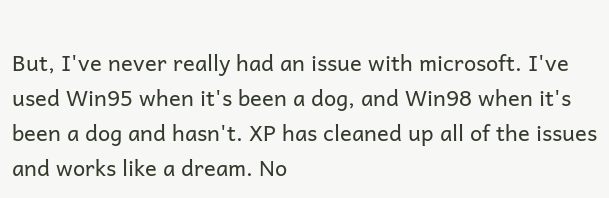But, I've never really had an issue with microsoft. I've used Win95 when it's been a dog, and Win98 when it's been a dog and hasn't. XP has cleaned up all of the issues and works like a dream. No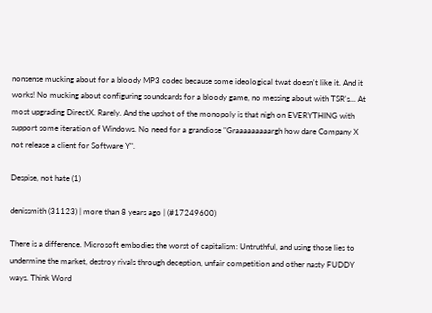nonsense mucking about for a bloody MP3 codec because some ideological twat doesn't like it. And it works! No mucking about configuring soundcards for a bloody game, no messing about with TSR's... At most upgrading DirectX. Rarely. And the upshot of the monopoly is that nigh on EVERYTHING with support some iteration of Windows. No need for a grandiose "Graaaaaaaaargh how dare Company X not release a client for Software Y".

Despise, not hate (1)

denissmith (31123) | more than 8 years ago | (#17249600)

There is a difference. Microsoft embodies the worst of capitalism: Untruthful, and using those lies to undermine the market, destroy rivals through deception, unfair competition and other nasty FUDDY ways. Think Word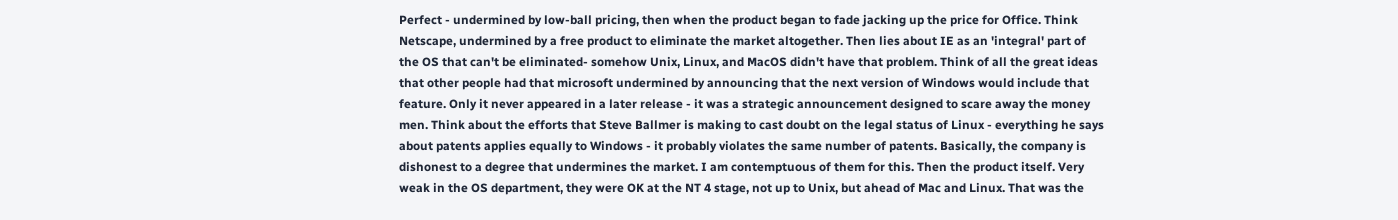Perfect - undermined by low-ball pricing, then when the product began to fade jacking up the price for Office. Think Netscape, undermined by a free product to eliminate the market altogether. Then lies about IE as an 'integral' part of the OS that can't be eliminated- somehow Unix, Linux, and MacOS didn't have that problem. Think of all the great ideas that other people had that microsoft undermined by announcing that the next version of Windows would include that feature. Only it never appeared in a later release - it was a strategic announcement designed to scare away the money men. Think about the efforts that Steve Ballmer is making to cast doubt on the legal status of Linux - everything he says about patents applies equally to Windows - it probably violates the same number of patents. Basically, the company is dishonest to a degree that undermines the market. I am contemptuous of them for this. Then the product itself. Very weak in the OS department, they were OK at the NT 4 stage, not up to Unix, but ahead of Mac and Linux. That was the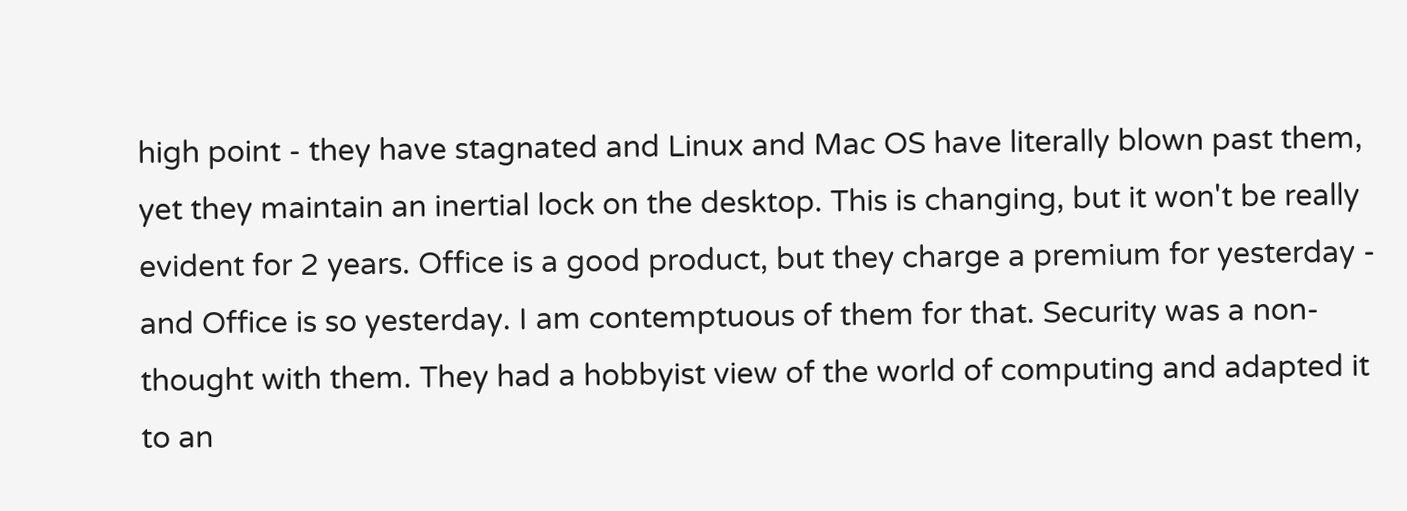high point - they have stagnated and Linux and Mac OS have literally blown past them, yet they maintain an inertial lock on the desktop. This is changing, but it won't be really evident for 2 years. Office is a good product, but they charge a premium for yesterday - and Office is so yesterday. I am contemptuous of them for that. Security was a non-thought with them. They had a hobbyist view of the world of computing and adapted it to an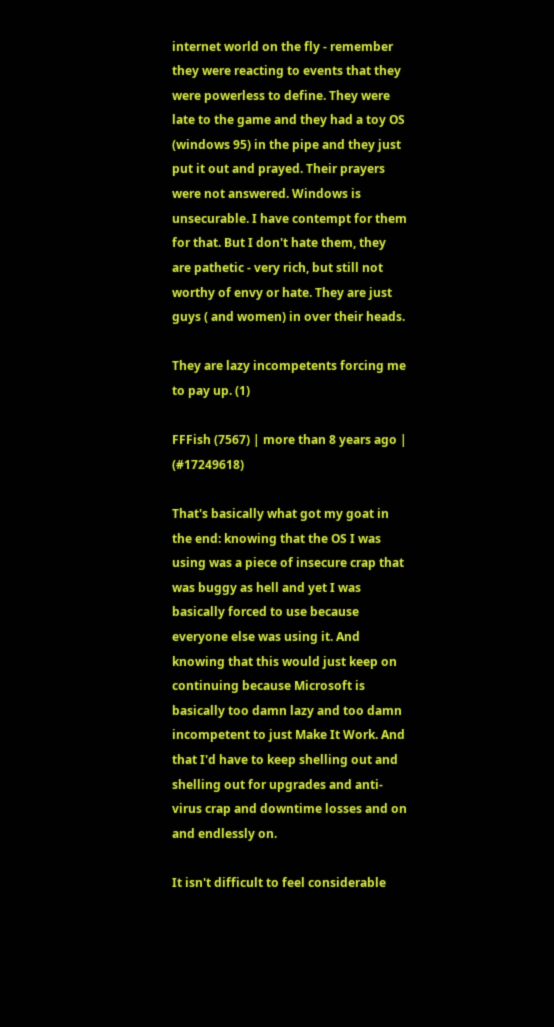internet world on the fly - remember they were reacting to events that they were powerless to define. They were late to the game and they had a toy OS (windows 95) in the pipe and they just put it out and prayed. Their prayers were not answered. Windows is unsecurable. I have contempt for them for that. But I don't hate them, they are pathetic - very rich, but still not worthy of envy or hate. They are just guys ( and women) in over their heads.

They are lazy incompetents forcing me to pay up. (1)

FFFish (7567) | more than 8 years ago | (#17249618)

That's basically what got my goat in the end: knowing that the OS I was using was a piece of insecure crap that was buggy as hell and yet I was basically forced to use because everyone else was using it. And knowing that this would just keep on continuing because Microsoft is basically too damn lazy and too damn incompetent to just Make It Work. And that I'd have to keep shelling out and shelling out for upgrades and anti-virus crap and downtime losses and on and endlessly on.

It isn't difficult to feel considerable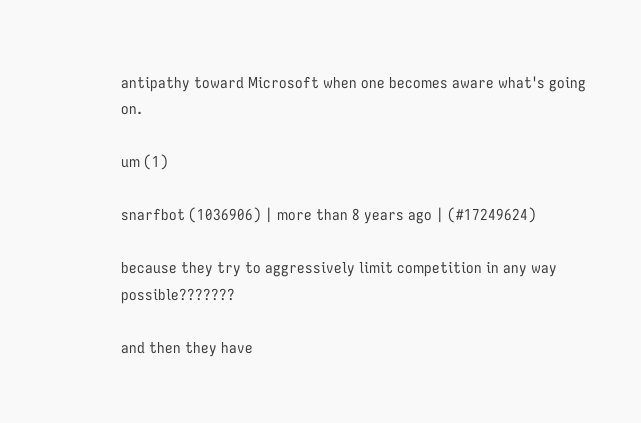antipathy toward Microsoft when one becomes aware what's going on.

um (1)

snarfbot (1036906) | more than 8 years ago | (#17249624)

because they try to aggressively limit competition in any way possible???????

and then they have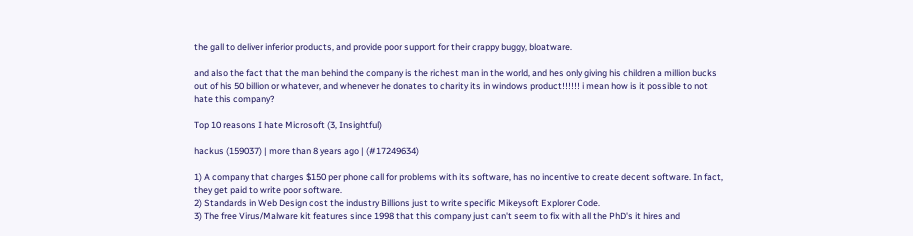the gall to deliver inferior products, and provide poor support for their crappy buggy, bloatware.

and also the fact that the man behind the company is the richest man in the world, and hes only giving his children a million bucks out of his 50 billion or whatever, and whenever he donates to charity its in windows product!!!!!! i mean how is it possible to not hate this company?

Top 10 reasons I hate Microsoft (3, Insightful)

hackus (159037) | more than 8 years ago | (#17249634)

1) A company that charges $150 per phone call for problems with its software, has no incentive to create decent software. In fact, they get paid to write poor software.
2) Standards in Web Design cost the industry Billions just to write specific Mikeysoft Explorer Code.
3) The free Virus/Malware kit features since 1998 that this company just can't seem to fix with all the PhD's it hires and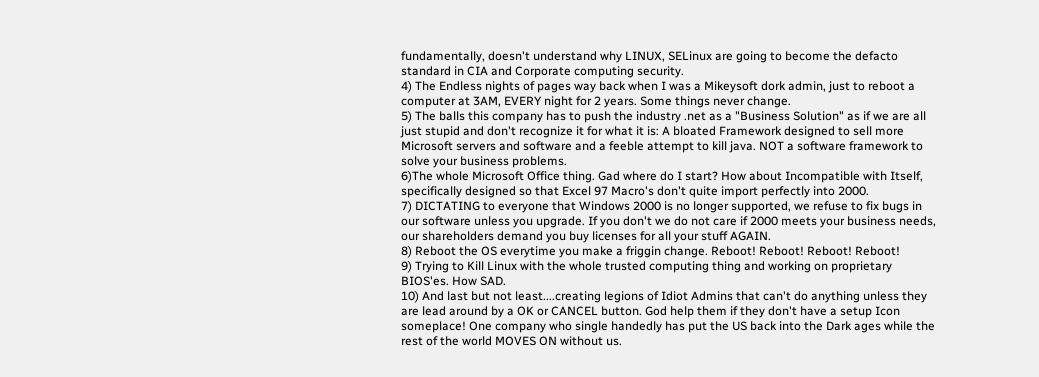fundamentally, doesn't understand why LINUX, SELinux are going to become the defacto standard in CIA and Corporate computing security.
4) The Endless nights of pages way back when I was a Mikeysoft dork admin, just to reboot a computer at 3AM, EVERY night for 2 years. Some things never change.
5) The balls this company has to push the industry .net as a "Business Solution" as if we are all just stupid and don't recognize it for what it is: A bloated Framework designed to sell more Microsoft servers and software and a feeble attempt to kill java. NOT a software framework to solve your business problems.
6)The whole Microsoft Office thing. Gad where do I start? How about Incompatible with Itself, specifically designed so that Excel 97 Macro's don't quite import perfectly into 2000.
7) DICTATING to everyone that Windows 2000 is no longer supported, we refuse to fix bugs in our software unless you upgrade. If you don't we do not care if 2000 meets your business needs, our shareholders demand you buy licenses for all your stuff AGAIN.
8) Reboot the OS everytime you make a friggin change. Reboot! Reboot! Reboot! Reboot!
9) Trying to Kill Linux with the whole trusted computing thing and working on proprietary BIOS'es. How SAD.
10) And last but not least....creating legions of Idiot Admins that can't do anything unless they are lead around by a OK or CANCEL button. God help them if they don't have a setup Icon someplace! One company who single handedly has put the US back into the Dark ages while the rest of the world MOVES ON without us.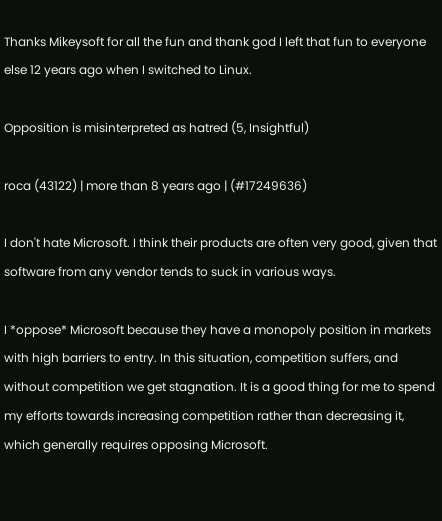Thanks Mikeysoft for all the fun and thank god I left that fun to everyone else 12 years ago when I switched to Linux.

Opposition is misinterpreted as hatred (5, Insightful)

roca (43122) | more than 8 years ago | (#17249636)

I don't hate Microsoft. I think their products are often very good, given that software from any vendor tends to suck in various ways.

I *oppose* Microsoft because they have a monopoly position in markets with high barriers to entry. In this situation, competition suffers, and without competition we get stagnation. It is a good thing for me to spend my efforts towards increasing competition rather than decreasing it, which generally requires opposing Microsoft.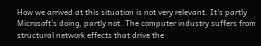How we arrived at this situation is not very relevant. It's partly Microsoft's doing, partly not. The computer industry suffers from structural network effects that drive the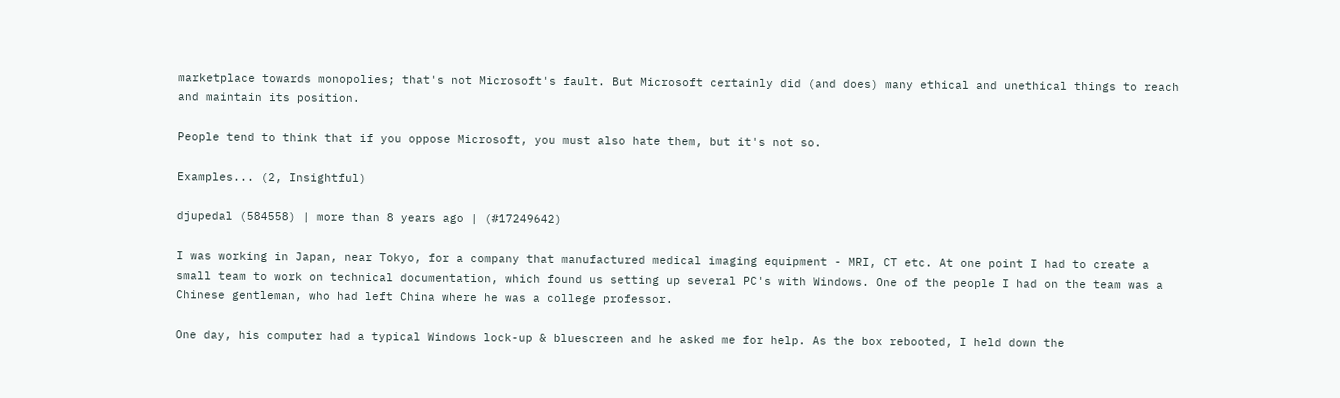marketplace towards monopolies; that's not Microsoft's fault. But Microsoft certainly did (and does) many ethical and unethical things to reach and maintain its position.

People tend to think that if you oppose Microsoft, you must also hate them, but it's not so.

Examples... (2, Insightful)

djupedal (584558) | more than 8 years ago | (#17249642)

I was working in Japan, near Tokyo, for a company that manufactured medical imaging equipment - MRI, CT etc. At one point I had to create a small team to work on technical documentation, which found us setting up several PC's with Windows. One of the people I had on the team was a Chinese gentleman, who had left China where he was a college professor.

One day, his computer had a typical Windows lock-up & bluescreen and he asked me for help. As the box rebooted, I held down the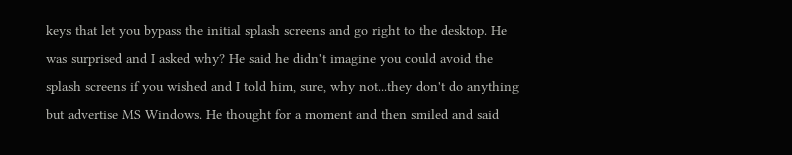keys that let you bypass the initial splash screens and go right to the desktop. He was surprised and I asked why? He said he didn't imagine you could avoid the splash screens if you wished and I told him, sure, why not...they don't do anything but advertise MS Windows. He thought for a moment and then smiled and said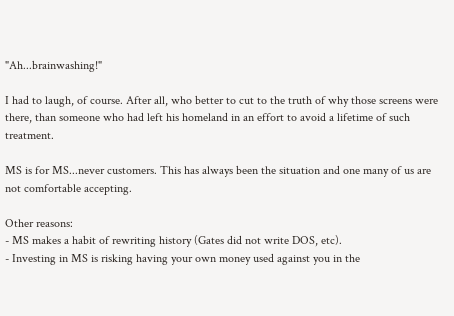"Ah...brainwashing!"

I had to laugh, of course. After all, who better to cut to the truth of why those screens were there, than someone who had left his homeland in an effort to avoid a lifetime of such treatment.

MS is for MS...never customers. This has always been the situation and one many of us are not comfortable accepting.

Other reasons:
- MS makes a habit of rewriting history (Gates did not write DOS, etc).
- Investing in MS is risking having your own money used against you in the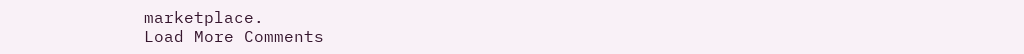marketplace.
Load More Comments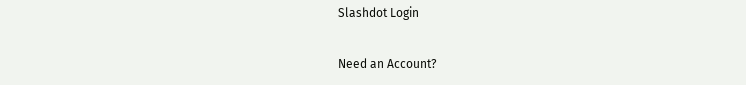Slashdot Login

Need an Account?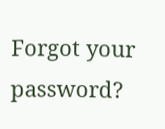Forgot your password?